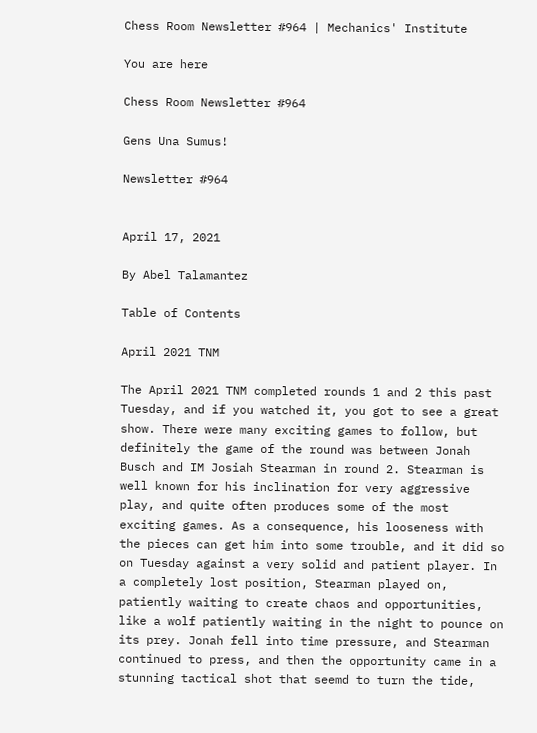Chess Room Newsletter #964 | Mechanics' Institute

You are here

Chess Room Newsletter #964

Gens Una Sumus!

Newsletter #964


April 17, 2021

By Abel Talamantez

Table of Contents

April 2021 TNM

The April 2021 TNM completed rounds 1 and 2 this past Tuesday, and if you watched it, you got to see a great show. There were many exciting games to follow, but definitely the game of the round was between Jonah Busch and IM Josiah Stearman in round 2. Stearman is well known for his inclination for very aggressive play, and quite often produces some of the most exciting games. As a consequence, his looseness with the pieces can get him into some trouble, and it did so on Tuesday against a very solid and patient player. In a completely lost position, Stearman played on, patiently waiting to create chaos and opportunities, like a wolf patiently waiting in the night to pounce on its prey. Jonah fell into time pressure, and Stearman continued to press, and then the opportunity came in a stunning tactical shot that seemd to turn the tide,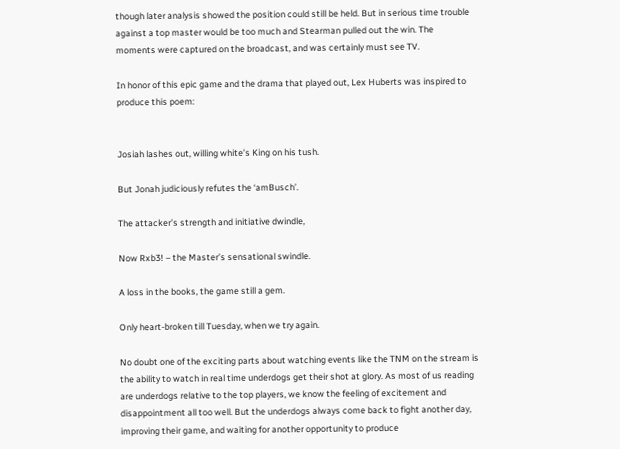though later analysis showed the position could still be held. But in serious time trouble against a top master would be too much and Stearman pulled out the win. The moments were captured on the broadcast, and was certainly must see TV.

In honor of this epic game and the drama that played out, Lex Huberts was inspired to produce this poem:


Josiah lashes out, willing white’s King on his tush.

But Jonah judiciously refutes the ‘amBusch’.

The attacker’s strength and initiative dwindle,

Now Rxb3! – the Master’s sensational swindle.

A loss in the books, the game still a gem.

Only heart-broken till Tuesday, when we try again.

No doubt one of the exciting parts about watching events like the TNM on the stream is the ability to watch in real time underdogs get their shot at glory. As most of us reading are underdogs relative to the top players, we know the feeling of excitement and disappointment all too well. But the underdogs always come back to fight another day, improving their game, and waiting for another opportunity to produce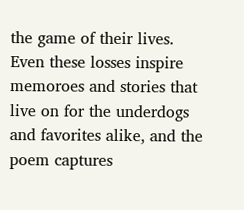the game of their lives. Even these losses inspire memoroes and stories that live on for the underdogs and favorites alike, and the poem captures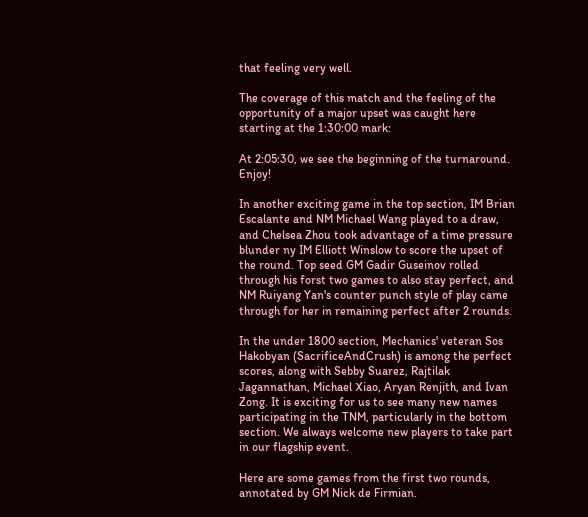that feeling very well.

The coverage of this match and the feeling of the opportunity of a major upset was caught here starting at the 1:30:00 mark:

At 2:05:30, we see the beginning of the turnaround. Enjoy!

In another exciting game in the top section, IM Brian Escalante and NM Michael Wang played to a draw, and Chelsea Zhou took advantage of a time pressure blunder ny IM Elliott Winslow to score the upset of the round. Top seed GM Gadir Guseinov rolled through his forst two games to also stay perfect, and NM Ruiyang Yan's counter punch style of play came through for her in remaining perfect after 2 rounds.

In the under 1800 section, Mechanics' veteran Sos Hakobyan (SacrificeAndCrush) is among the perfect scores, along with Sebby Suarez, Rajtilak Jagannathan, Michael Xiao, Aryan Renjith, and Ivan Zong. It is exciting for us to see many new names participating in the TNM, particularly in the bottom section. We always welcome new players to take part in our flagship event.

Here are some games from the first two rounds, annotated by GM Nick de Firmian.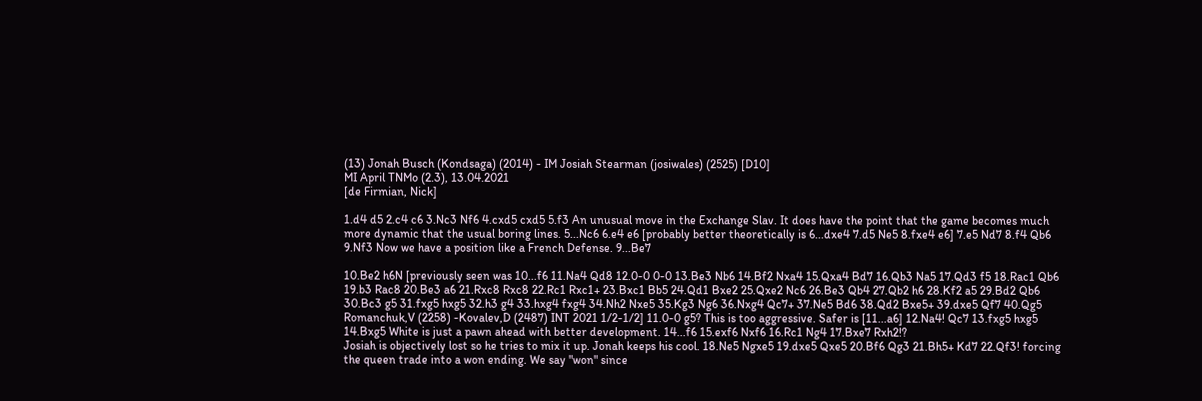(13) Jonah Busch (Kondsaga) (2014) - IM Josiah Stearman (josiwales) (2525) [D10]
MI April TNMo (2.3), 13.04.2021
[de Firmian, Nick]

1.d4 d5 2.c4 c6 3.Nc3 Nf6 4.cxd5 cxd5 5.f3 An unusual move in the Exchange Slav. It does have the point that the game becomes much more dynamic that the usual boring lines. 5...Nc6 6.e4 e6 [probably better theoretically is 6...dxe4 7.d5 Ne5 8.fxe4 e6] 7.e5 Nd7 8.f4 Qb6 9.Nf3 Now we have a position like a French Defense. 9...Be7

10.Be2 h6N [previously seen was 10...f6 11.Na4 Qd8 12.0-0 0-0 13.Be3 Nb6 14.Bf2 Nxa4 15.Qxa4 Bd7 16.Qb3 Na5 17.Qd3 f5 18.Rac1 Qb6 19.b3 Rac8 20.Be3 a6 21.Rxc8 Rxc8 22.Rc1 Rxc1+ 23.Bxc1 Bb5 24.Qd1 Bxe2 25.Qxe2 Nc6 26.Be3 Qb4 27.Qb2 h6 28.Kf2 a5 29.Bd2 Qb6 30.Bc3 g5 31.fxg5 hxg5 32.h3 g4 33.hxg4 fxg4 34.Nh2 Nxe5 35.Kg3 Ng6 36.Nxg4 Qc7+ 37.Ne5 Bd6 38.Qd2 Bxe5+ 39.dxe5 Qf7 40.Qg5 Romanchuk,V (2258) -Kovalev,D (2487) INT 2021 1/2-1/2] 11.0-0 g5? This is too aggressive. Safer is [11...a6] 12.Na4! Qc7 13.fxg5 hxg5 14.Bxg5 White is just a pawn ahead with better development. 14...f6 15.exf6 Nxf6 16.Rc1 Ng4 17.Bxe7 Rxh2!?
Josiah is objectively lost so he tries to mix it up. Jonah keeps his cool. 18.Ne5 Ngxe5 19.dxe5 Qxe5 20.Bf6 Qg3 21.Bh5+ Kd7 22.Qf3! forcing the queen trade into a won ending. We say "won" since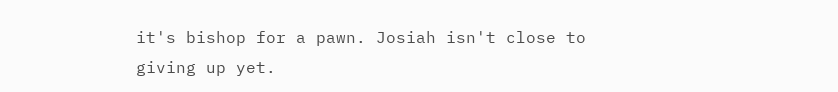it's bishop for a pawn. Josiah isn't close to giving up yet.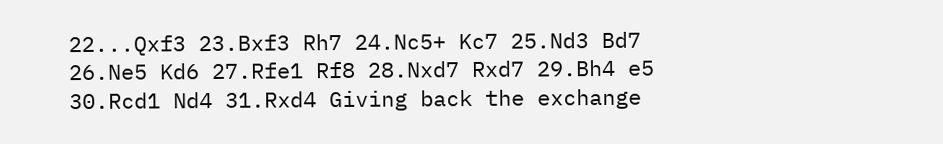22...Qxf3 23.Bxf3 Rh7 24.Nc5+ Kc7 25.Nd3 Bd7 26.Ne5 Kd6 27.Rfe1 Rf8 28.Nxd7 Rxd7 29.Bh4 e5 30.Rcd1 Nd4 31.Rxd4 Giving back the exchange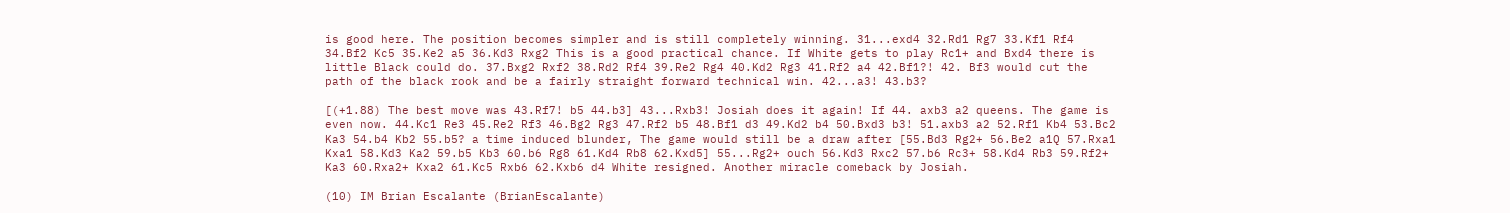is good here. The position becomes simpler and is still completely winning. 31...exd4 32.Rd1 Rg7 33.Kf1 Rf4 34.Bf2 Kc5 35.Ke2 a5 36.Kd3 Rxg2 This is a good practical chance. If White gets to play Rc1+ and Bxd4 there is little Black could do. 37.Bxg2 Rxf2 38.Rd2 Rf4 39.Re2 Rg4 40.Kd2 Rg3 41.Rf2 a4 42.Bf1?! 42. Bf3 would cut the path of the black rook and be a fairly straight forward technical win. 42...a3! 43.b3?

[(+1.88) The best move was 43.Rf7! b5 44.b3] 43...Rxb3! Josiah does it again! If 44. axb3 a2 queens. The game is even now. 44.Kc1 Re3 45.Re2 Rf3 46.Bg2 Rg3 47.Rf2 b5 48.Bf1 d3 49.Kd2 b4 50.Bxd3 b3! 51.axb3 a2 52.Rf1 Kb4 53.Bc2 Ka3 54.b4 Kb2 55.b5? a time induced blunder, The game would still be a draw after [55.Bd3 Rg2+ 56.Be2 a1Q 57.Rxa1 Kxa1 58.Kd3 Ka2 59.b5 Kb3 60.b6 Rg8 61.Kd4 Rb8 62.Kxd5] 55...Rg2+ ouch 56.Kd3 Rxc2 57.b6 Rc3+ 58.Kd4 Rb3 59.Rf2+ Ka3 60.Rxa2+ Kxa2 61.Kc5 Rxb6 62.Kxb6 d4 White resigned. Another miracle comeback by Josiah.

(10) IM Brian Escalante (BrianEscalante)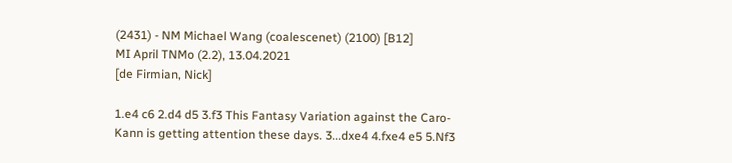(2431) - NM Michael Wang (coalescenet) (2100) [B12]
MI April TNMo (2.2), 13.04.2021
[de Firmian, Nick]

1.e4 c6 2.d4 d5 3.f3 This Fantasy Variation against the Caro-Kann is getting attention these days. 3...dxe4 4.fxe4 e5 5.Nf3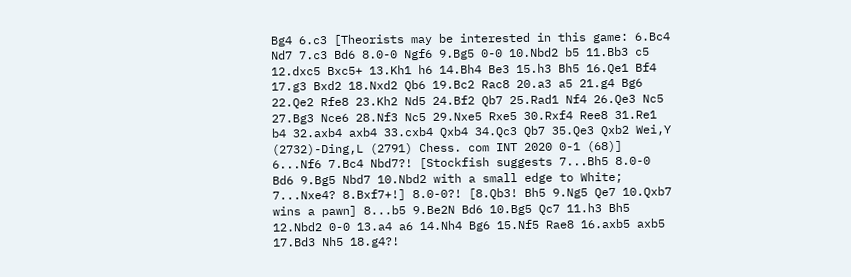Bg4 6.c3 [Theorists may be interested in this game: 6.Bc4 Nd7 7.c3 Bd6 8.0-0 Ngf6 9.Bg5 0-0 10.Nbd2 b5 11.Bb3 c5 12.dxc5 Bxc5+ 13.Kh1 h6 14.Bh4 Be3 15.h3 Bh5 16.Qe1 Bf4 17.g3 Bxd2 18.Nxd2 Qb6 19.Bc2 Rac8 20.a3 a5 21.g4 Bg6 22.Qe2 Rfe8 23.Kh2 Nd5 24.Bf2 Qb7 25.Rad1 Nf4 26.Qe3 Nc5 27.Bg3 Nce6 28.Nf3 Nc5 29.Nxe5 Rxe5 30.Rxf4 Ree8 31.Re1 b4 32.axb4 axb4 33.cxb4 Qxb4 34.Qc3 Qb7 35.Qe3 Qxb2 Wei,Y (2732)-Ding,L (2791) Chess. com INT 2020 0-1 (68)] 6...Nf6 7.Bc4 Nbd7?! [Stockfish suggests 7...Bh5 8.0-0 Bd6 9.Bg5 Nbd7 10.Nbd2 with a small edge to White; 7...Nxe4? 8.Bxf7+!] 8.0-0?! [8.Qb3! Bh5 9.Ng5 Qe7 10.Qxb7 wins a pawn] 8...b5 9.Be2N Bd6 10.Bg5 Qc7 11.h3 Bh5 12.Nbd2 0-0 13.a4 a6 14.Nh4 Bg6 15.Nf5 Rae8 16.axb5 axb5 17.Bd3 Nh5 18.g4?!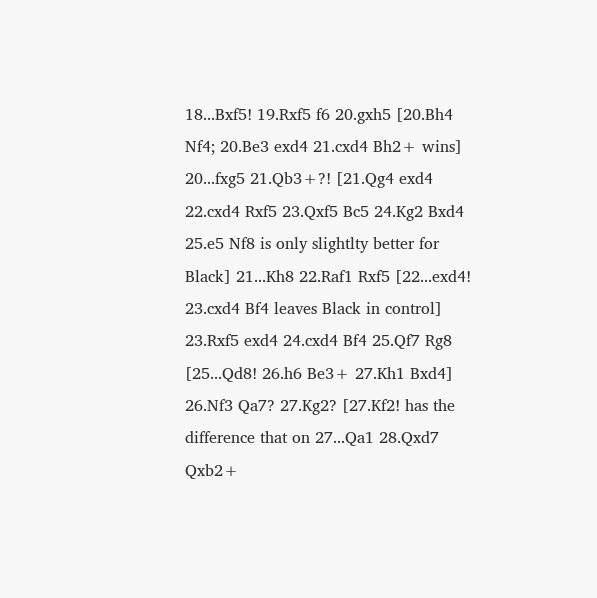18...Bxf5! 19.Rxf5 f6 20.gxh5 [20.Bh4 Nf4; 20.Be3 exd4 21.cxd4 Bh2+ wins] 20...fxg5 21.Qb3+?! [21.Qg4 exd4 22.cxd4 Rxf5 23.Qxf5 Bc5 24.Kg2 Bxd4 25.e5 Nf8 is only slightlty better for Black] 21...Kh8 22.Raf1 Rxf5 [22...exd4! 23.cxd4 Bf4 leaves Black in control] 23.Rxf5 exd4 24.cxd4 Bf4 25.Qf7 Rg8 [25...Qd8! 26.h6 Be3+ 27.Kh1 Bxd4] 26.Nf3 Qa7? 27.Kg2? [27.Kf2! has the difference that on 27...Qa1 28.Qxd7 Qxb2+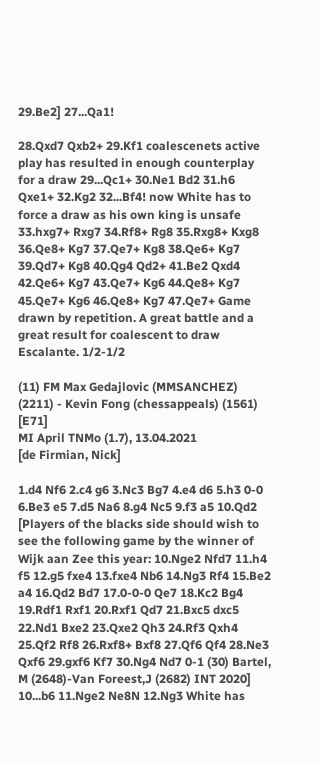29.Be2] 27...Qa1!

28.Qxd7 Qxb2+ 29.Kf1 coalescenets active play has resulted in enough counterplay for a draw 29...Qc1+ 30.Ne1 Bd2 31.h6 Qxe1+ 32.Kg2 32...Bf4! now White has to force a draw as his own king is unsafe 33.hxg7+ Rxg7 34.Rf8+ Rg8 35.Rxg8+ Kxg8 36.Qe8+ Kg7 37.Qe7+ Kg8 38.Qe6+ Kg7 39.Qd7+ Kg8 40.Qg4 Qd2+ 41.Be2 Qxd4 42.Qe6+ Kg7 43.Qe7+ Kg6 44.Qe8+ Kg7 45.Qe7+ Kg6 46.Qe8+ Kg7 47.Qe7+ Game drawn by repetition. A great battle and a great result for coalescent to draw Escalante. 1/2-1/2

(11) FM Max Gedajlovic (MMSANCHEZ) (2211) - Kevin Fong (chessappeals) (1561) [E71]
MI April TNMo (1.7), 13.04.2021
[de Firmian, Nick]

1.d4 Nf6 2.c4 g6 3.Nc3 Bg7 4.e4 d6 5.h3 0-0 6.Be3 e5 7.d5 Na6 8.g4 Nc5 9.f3 a5 10.Qd2 [Players of the blacks side should wish to see the following game by the winner of Wijk aan Zee this year: 10.Nge2 Nfd7 11.h4 f5 12.g5 fxe4 13.fxe4 Nb6 14.Ng3 Rf4 15.Be2 a4 16.Qd2 Bd7 17.0-0-0 Qe7 18.Kc2 Bg4 19.Rdf1 Rxf1 20.Rxf1 Qd7 21.Bxc5 dxc5 22.Nd1 Bxe2 23.Qxe2 Qh3 24.Rf3 Qxh4 25.Qf2 Rf8 26.Rxf8+ Bxf8 27.Qf6 Qf4 28.Ne3 Qxf6 29.gxf6 Kf7 30.Ng4 Nd7 0-1 (30) Bartel, M (2648)-Van Foreest,J (2682) INT 2020] 10...b6 11.Nge2 Ne8N 12.Ng3 White has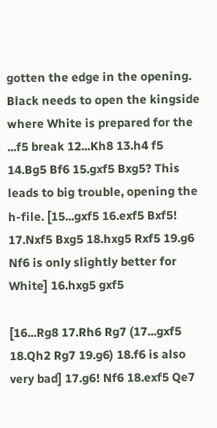gotten the edge in the opening. Black needs to open the kingside where White is prepared for the ...f5 break 12...Kh8 13.h4 f5 14.Bg5 Bf6 15.gxf5 Bxg5? This leads to big trouble, opening the h-file. [15...gxf5 16.exf5 Bxf5! 17.Nxf5 Bxg5 18.hxg5 Rxf5 19.g6 Nf6 is only slightly better for White] 16.hxg5 gxf5

[16...Rg8 17.Rh6 Rg7 (17...gxf5 18.Qh2 Rg7 19.g6) 18.f6 is also very bad] 17.g6! Nf6 18.exf5 Qe7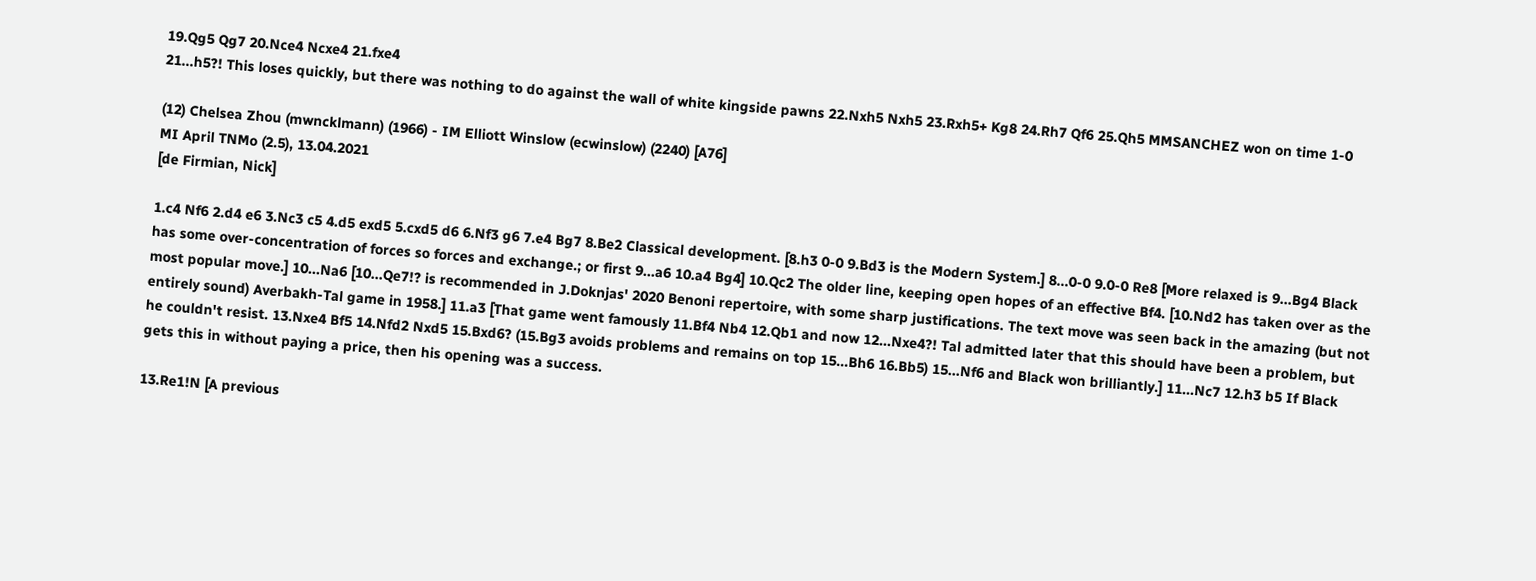19.Qg5 Qg7 20.Nce4 Ncxe4 21.fxe4
21...h5?! This loses quickly, but there was nothing to do against the wall of white kingside pawns 22.Nxh5 Nxh5 23.Rxh5+ Kg8 24.Rh7 Qf6 25.Qh5 MMSANCHEZ won on time 1-0

(12) Chelsea Zhou (mwncklmann) (1966) - IM Elliott Winslow (ecwinslow) (2240) [A76]
MI April TNMo (2.5), 13.04.2021
[de Firmian, Nick]

1.c4 Nf6 2.d4 e6 3.Nc3 c5 4.d5 exd5 5.cxd5 d6 6.Nf3 g6 7.e4 Bg7 8.Be2 Classical development. [8.h3 0-0 9.Bd3 is the Modern System.] 8...0-0 9.0-0 Re8 [More relaxed is 9...Bg4 Black has some over-concentration of forces so forces and exchange.; or first 9...a6 10.a4 Bg4] 10.Qc2 The older line, keeping open hopes of an effective Bf4. [10.Nd2 has taken over as the most popular move.] 10...Na6 [10...Qe7!? is recommended in J.Doknjas' 2020 Benoni repertoire, with some sharp justifications. The text move was seen back in the amazing (but not entirely sound) Averbakh-Tal game in 1958.] 11.a3 [That game went famously 11.Bf4 Nb4 12.Qb1 and now 12...Nxe4?! Tal admitted later that this should have been a problem, but he couldn't resist. 13.Nxe4 Bf5 14.Nfd2 Nxd5 15.Bxd6? (15.Bg3 avoids problems and remains on top 15...Bh6 16.Bb5) 15...Nf6 and Black won brilliantly.] 11...Nc7 12.h3 b5 If Black gets this in without paying a price, then his opening was a success.

13.Re1!N [A previous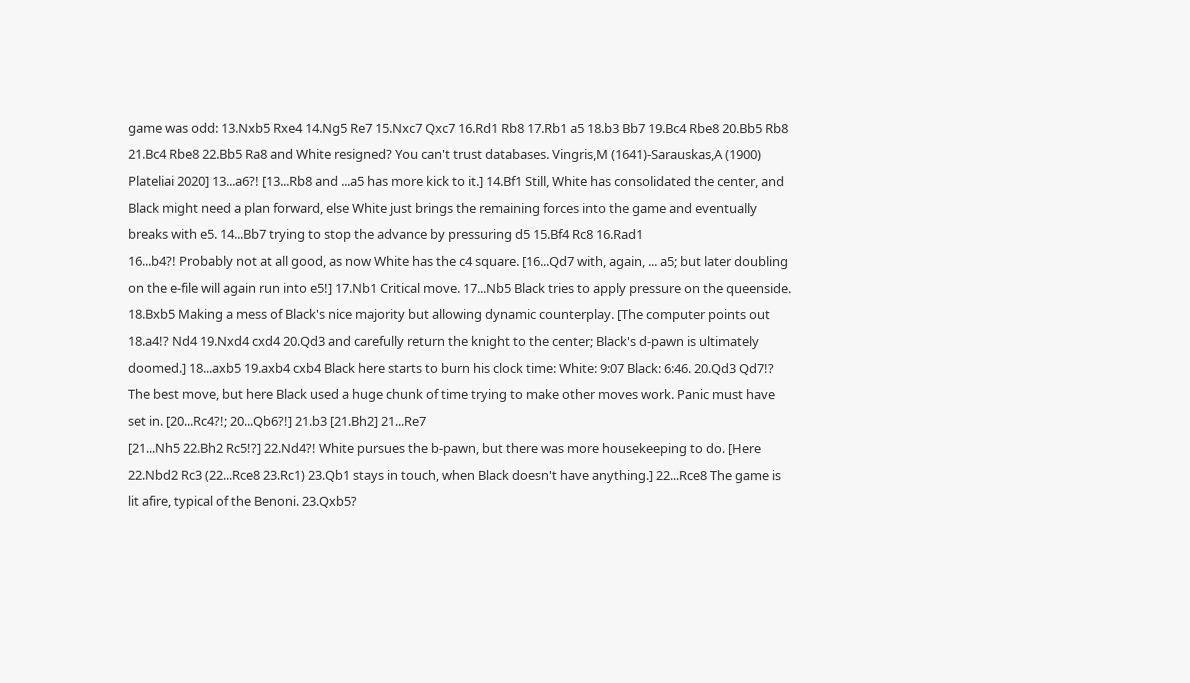game was odd: 13.Nxb5 Rxe4 14.Ng5 Re7 15.Nxc7 Qxc7 16.Rd1 Rb8 17.Rb1 a5 18.b3 Bb7 19.Bc4 Rbe8 20.Bb5 Rb8 21.Bc4 Rbe8 22.Bb5 Ra8 and White resigned? You can't trust databases. Vingris,M (1641)-Sarauskas,A (1900) Plateliai 2020] 13...a6?! [13...Rb8 and ...a5 has more kick to it.] 14.Bf1 Still, White has consolidated the center, and Black might need a plan forward, else White just brings the remaining forces into the game and eventually breaks with e5. 14...Bb7 trying to stop the advance by pressuring d5 15.Bf4 Rc8 16.Rad1
16...b4?! Probably not at all good, as now White has the c4 square. [16...Qd7 with, again, ... a5; but later doubling on the e-file will again run into e5!] 17.Nb1 Critical move. 17...Nb5 Black tries to apply pressure on the queenside. 18.Bxb5 Making a mess of Black's nice majority but allowing dynamic counterplay. [The computer points out 18.a4!? Nd4 19.Nxd4 cxd4 20.Qd3 and carefully return the knight to the center; Black's d-pawn is ultimately doomed.] 18...axb5 19.axb4 cxb4 Black here starts to burn his clock time: White: 9:07 Black: 6:46. 20.Qd3 Qd7!? The best move, but here Black used a huge chunk of time trying to make other moves work. Panic must have set in. [20...Rc4?!; 20...Qb6?!] 21.b3 [21.Bh2] 21...Re7
[21...Nh5 22.Bh2 Rc5!?] 22.Nd4?! White pursues the b-pawn, but there was more housekeeping to do. [Here 22.Nbd2 Rc3 (22...Rce8 23.Rc1) 23.Qb1 stays in touch, when Black doesn't have anything.] 22...Rce8 The game is lit afire, typical of the Benoni. 23.Qxb5?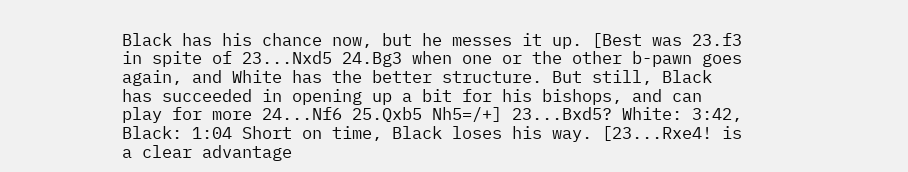Black has his chance now, but he messes it up. [Best was 23.f3 in spite of 23...Nxd5 24.Bg3 when one or the other b-pawn goes again, and White has the better structure. But still, Black has succeeded in opening up a bit for his bishops, and can play for more 24...Nf6 25.Qxb5 Nh5=/+] 23...Bxd5? White: 3:42, Black: 1:04 Short on time, Black loses his way. [23...Rxe4! is a clear advantage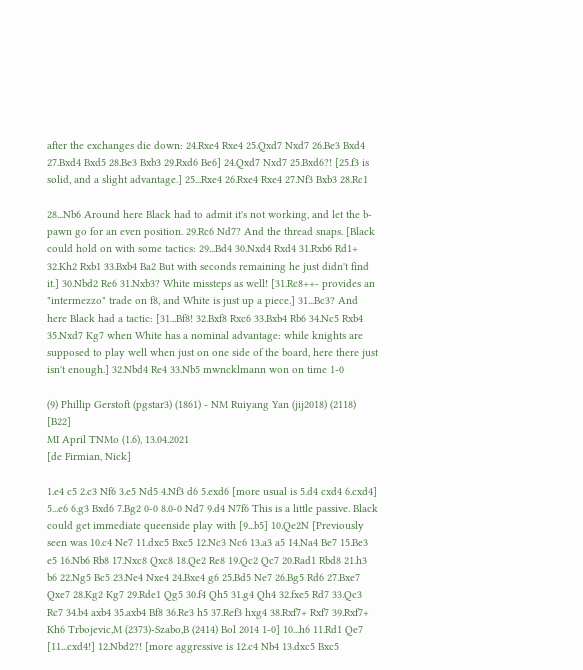after the exchanges die down: 24.Rxe4 Rxe4 25.Qxd7 Nxd7 26.Be3 Bxd4 27.Bxd4 Bxd5 28.Be3 Bxb3 29.Rxd6 Be6] 24.Qxd7 Nxd7 25.Bxd6?! [25.f3 is solid, and a slight advantage.] 25...Rxe4 26.Rxe4 Rxe4 27.Nf3 Bxb3 28.Rc1

28...Nb6 Around here Black had to admit it's not working, and let the b-pawn go for an even position. 29.Rc6 Nd7? And the thread snaps. [Black could hold on with some tactics: 29...Bd4 30.Nxd4 Rxd4 31.Rxb6 Rd1+ 32.Kh2 Rxb1 33.Bxb4 Ba2 But with seconds remaining he just didn't find it.] 30.Nbd2 Re6 31.Nxb3? White missteps as well! [31.Rc8++- provides an "intermezzo" trade on f8, and White is just up a piece.] 31...Bc3? And here Black had a tactic: [31...Bf8! 32.Bxf8 Rxc6 33.Bxb4 Rb6 34.Nc5 Rxb4 35.Nxd7 Kg7 when White has a nominal advantage: while knights are supposed to play well when just on one side of the board, here there just isn't enough.] 32.Nbd4 Re4 33.Nb5 mwncklmann won on time 1-0

(9) Phillip Gerstoft (pgstar3) (1861) - NM Ruiyang Yan (jij2018) (2118) [B22]
MI April TNMo (1.6), 13.04.2021
[de Firmian, Nick]

1.e4 c5 2.c3 Nf6 3.e5 Nd5 4.Nf3 d6 5.exd6 [more usual is 5.d4 cxd4 6.cxd4] 5...e6 6.g3 Bxd6 7.Bg2 0-0 8.0-0 Nd7 9.d4 N7f6 This is a little passive. Black could get immediate queenside play with [9...b5] 10.Qe2N [Previously seen was 10.c4 Ne7 11.dxc5 Bxc5 12.Nc3 Nc6 13.a3 a5 14.Na4 Be7 15.Be3 e5 16.Nb6 Rb8 17.Nxc8 Qxc8 18.Qe2 Re8 19.Qc2 Qc7 20.Rad1 Rbd8 21.h3 b6 22.Ng5 Bc5 23.Ne4 Nxe4 24.Bxe4 g6 25.Bd5 Ne7 26.Bg5 Rd6 27.Bxe7 Qxe7 28.Kg2 Kg7 29.Rde1 Qg5 30.f4 Qh5 31.g4 Qh4 32.fxe5 Rd7 33.Qc3 Rc7 34.b4 axb4 35.axb4 Bf8 36.Re3 h5 37.Ref3 hxg4 38.Rxf7+ Rxf7 39.Rxf7+ Kh6 Trbojevic,M (2373)-Szabo,B (2414) Bol 2014 1-0] 10...h6 11.Rd1 Qe7 [11...cxd4!] 12.Nbd2?! [more aggressive is 12.c4 Nb4 13.dxc5 Bxc5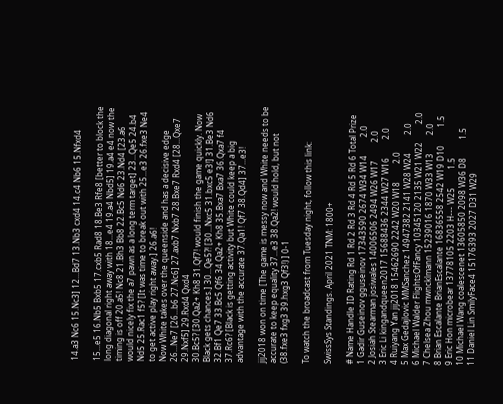14.a3 Nc6 15.Nc3] 12...Bd7 13.Nb3 cxd4 14.c4 Nb6 15.Nfxd4

15...e5 16.Nb5 Bxb5 17.cxb5 Rad8 18.Be3 Rfe8 [better to block the long diagonal right away with 18...e4 19.a4 Nbd5] 19.a4 e4 now the timing is off 20.a5! Nc8 21.Bh3 Bb8 22.Bc5 Nd6 23.Nd4 [23.a6 would nicely fix the a7 pawn as a long term target] 23...Qe5 24.b4 Nd5 25.Rac1 f5? [It was time to break out with 25...e3 26.fxe3 Ne4 to get active play right away.] 26.a6!
Now White takes over the queenside and has a decisive edge 26...Ne7 [26...b6 27.Nc6] 27.axb7 Nxb7 28.Bxe7 Rxd4 [28...Qxe7 29.Nxf5] 29.Rxd4 Qxd4
30.Bc5? [30.Qa2+ Kh8 31.Qf7! would finish the game quickly. Now Black gets chances.] 30...Qe5?! [30...Nxc5 31.bxc5 e3!] 31.Be3 Nd6 32.Bf1 Qe7 33.Bc5 Qf6 34.Qa2+ Kh8 35.Bxa7 Bxa7 36.Qxa7 f4 37.Rc6? [Black is getting activity but White could keep a big advantage with the accurate 37.Qa1! Qf7 38.Qd4] 37...e3!

jij2018 won on time [The game is messy now and White needs to be accurate to keep equality 37...e3 38.Qa2! would hold, but not (38.fxe3 fxg3 39.hxg3 Qf3!) ] 0-1

To watch the broadcast from Tuesday night, follow this link:

SwissSys Standings. April 2021 TNM: 1800+

# Name Handle ID Rating Rd 1 Rd 2 Rd 3 Rd 4 Rd 5 Rd 6 Total Prize
1 Gadir Guseinov gguseinov 17343590 2674 W34 W14         2.0
2 Josiah Stearman josiwales 14006506 2494 W26 W17         2.0
3 Eric Li kingandqueen2017 15688436 2344 W27 W16         2.0
4 Ruiyang Yan jij2018 15462690 2242 W20 W18         2.0
5 Max Gedajlovic MMSanchez 14947382 2141 W28 W24         2.0
6 Michael Walder FlightsOfFancy 10345120 2135 W21 W22         2.0
7 Chelsea Zhou mwncklmann 15239016 1870 W33 W13         2.0
8 Brian Escalante BrianEscalante 16836558 2542 W19 D10         1.5
9 Eric Hon microbear 13778105 2203 H--- W25         1.5
10 Michael Wang coalescenet 13605850 2098 W36 D8         1.5
11 Daniel Lin SmilyFace4 15176393 2027 D31 W29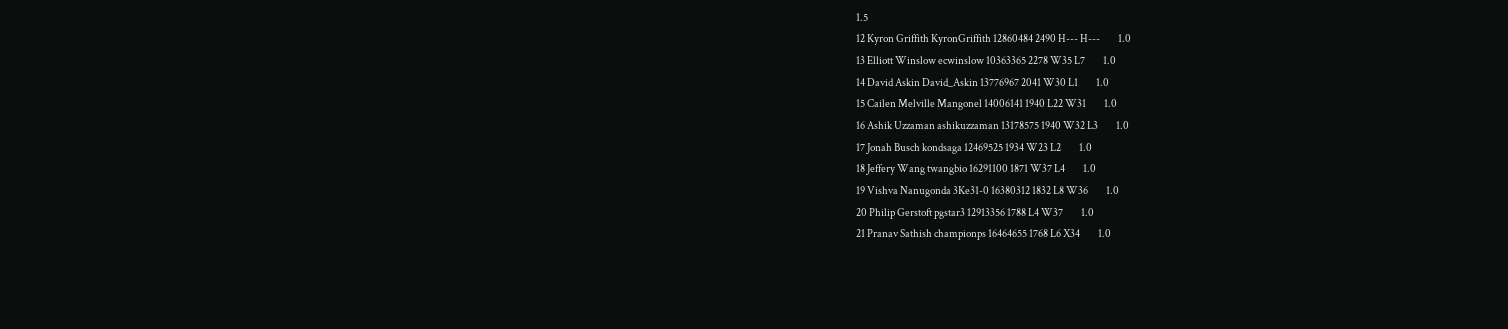1.5
12 Kyron Griffith KyronGriffith 12860484 2490 H--- H---         1.0
13 Elliott Winslow ecwinslow 10363365 2278 W35 L7         1.0
14 David Askin David_Askin 13776967 2041 W30 L1         1.0
15 Cailen Melville Mangonel 14006141 1940 L22 W31         1.0
16 Ashik Uzzaman ashikuzzaman 13178575 1940 W32 L3         1.0
17 Jonah Busch kondsaga 12469525 1934 W23 L2         1.0
18 Jeffery Wang twangbio 16291100 1871 W37 L4         1.0
19 Vishva Nanugonda 3Ke31-0 16380312 1832 L8 W36         1.0
20 Philip Gerstoft pgstar3 12913356 1788 L4 W37         1.0
21 Pranav Sathish championps 16464655 1768 L6 X34         1.0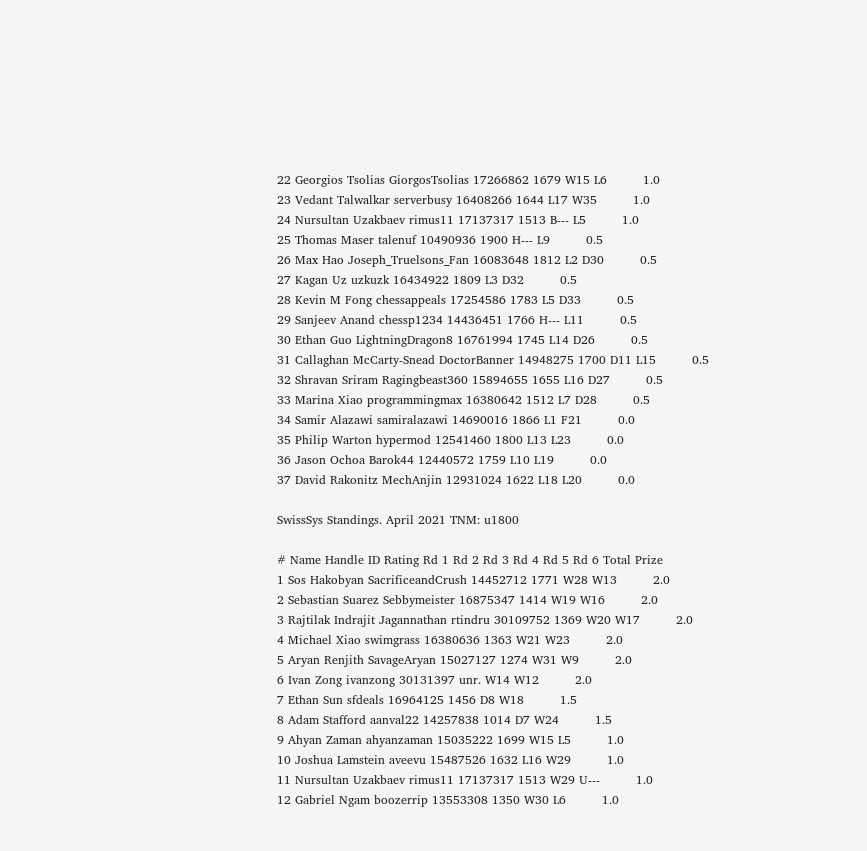22 Georgios Tsolias GiorgosTsolias 17266862 1679 W15 L6         1.0
23 Vedant Talwalkar serverbusy 16408266 1644 L17 W35         1.0
24 Nursultan Uzakbaev rimus11 17137317 1513 B--- L5         1.0
25 Thomas Maser talenuf 10490936 1900 H--- L9         0.5
26 Max Hao Joseph_Truelsons_Fan 16083648 1812 L2 D30         0.5
27 Kagan Uz uzkuzk 16434922 1809 L3 D32         0.5
28 Kevin M Fong chessappeals 17254586 1783 L5 D33         0.5
29 Sanjeev Anand chessp1234 14436451 1766 H--- L11         0.5
30 Ethan Guo LightningDragon8 16761994 1745 L14 D26         0.5
31 Callaghan McCarty-Snead DoctorBanner 14948275 1700 D11 L15         0.5
32 Shravan Sriram Ragingbeast360 15894655 1655 L16 D27         0.5
33 Marina Xiao programmingmax 16380642 1512 L7 D28         0.5
34 Samir Alazawi samiralazawi 14690016 1866 L1 F21         0.0
35 Philip Warton hypermod 12541460 1800 L13 L23         0.0
36 Jason Ochoa Barok44 12440572 1759 L10 L19         0.0
37 David Rakonitz MechAnjin 12931024 1622 L18 L20         0.0

SwissSys Standings. April 2021 TNM: u1800

# Name Handle ID Rating Rd 1 Rd 2 Rd 3 Rd 4 Rd 5 Rd 6 Total Prize
1 Sos Hakobyan SacrificeandCrush 14452712 1771 W28 W13         2.0
2 Sebastian Suarez Sebbymeister 16875347 1414 W19 W16         2.0
3 Rajtilak Indrajit Jagannathan rtindru 30109752 1369 W20 W17         2.0
4 Michael Xiao swimgrass 16380636 1363 W21 W23         2.0
5 Aryan Renjith SavageAryan 15027127 1274 W31 W9         2.0
6 Ivan Zong ivanzong 30131397 unr. W14 W12         2.0
7 Ethan Sun sfdeals 16964125 1456 D8 W18         1.5
8 Adam Stafford aanval22 14257838 1014 D7 W24         1.5
9 Ahyan Zaman ahyanzaman 15035222 1699 W15 L5         1.0
10 Joshua Lamstein aveevu 15487526 1632 L16 W29         1.0
11 Nursultan Uzakbaev rimus11 17137317 1513 W29 U---         1.0
12 Gabriel Ngam boozerrip 13553308 1350 W30 L6         1.0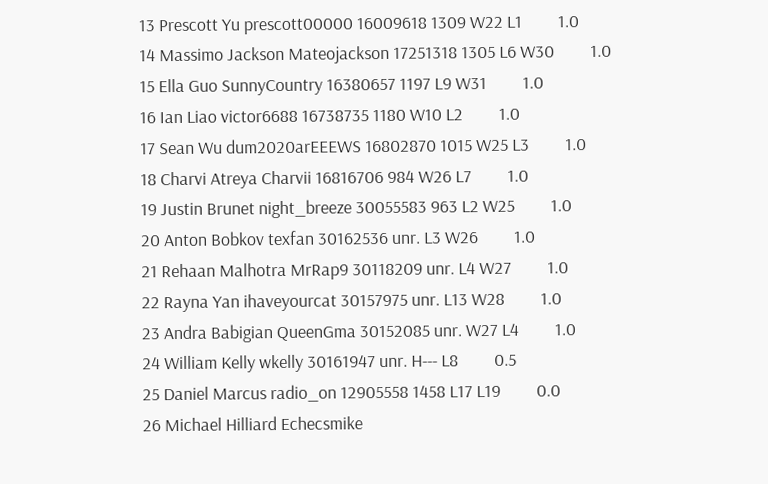13 Prescott Yu prescott00000 16009618 1309 W22 L1         1.0
14 Massimo Jackson Mateojackson 17251318 1305 L6 W30         1.0
15 Ella Guo SunnyCountry 16380657 1197 L9 W31         1.0
16 Ian Liao victor6688 16738735 1180 W10 L2         1.0
17 Sean Wu dum2020arEEEWS 16802870 1015 W25 L3         1.0
18 Charvi Atreya Charvii 16816706 984 W26 L7         1.0
19 Justin Brunet night_breeze 30055583 963 L2 W25         1.0
20 Anton Bobkov texfan 30162536 unr. L3 W26         1.0
21 Rehaan Malhotra MrRap9 30118209 unr. L4 W27         1.0
22 Rayna Yan ihaveyourcat 30157975 unr. L13 W28         1.0
23 Andra Babigian QueenGma 30152085 unr. W27 L4         1.0
24 William Kelly wkelly 30161947 unr. H--- L8         0.5
25 Daniel Marcus radio_on 12905558 1458 L17 L19         0.0
26 Michael Hilliard Echecsmike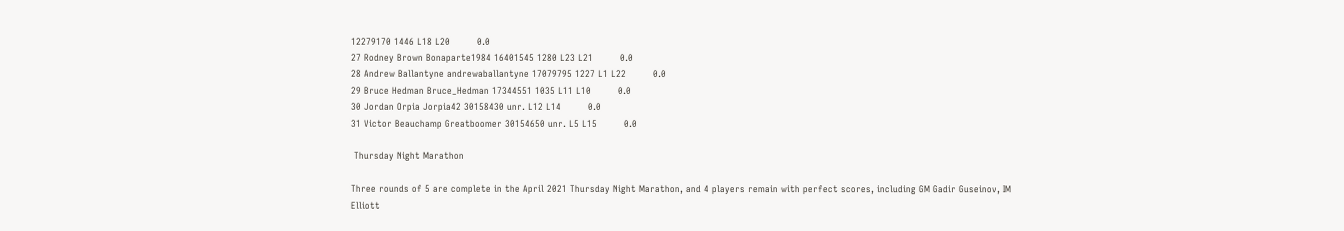12279170 1446 L18 L20         0.0
27 Rodney Brown Bonaparte1984 16401545 1280 L23 L21         0.0
28 Andrew Ballantyne andrewaballantyne 17079795 1227 L1 L22         0.0
29 Bruce Hedman Bruce_Hedman 17344551 1035 L11 L10         0.0
30 Jordan Orpia Jorpia42 30158430 unr. L12 L14         0.0
31 Victor Beauchamp Greatboomer 30154650 unr. L5 L15         0.0

 Thursday Night Marathon

Three rounds of 5 are complete in the April 2021 Thursday Night Marathon, and 4 players remain with perfect scores, including GM Gadir Guseinov, IM Elliott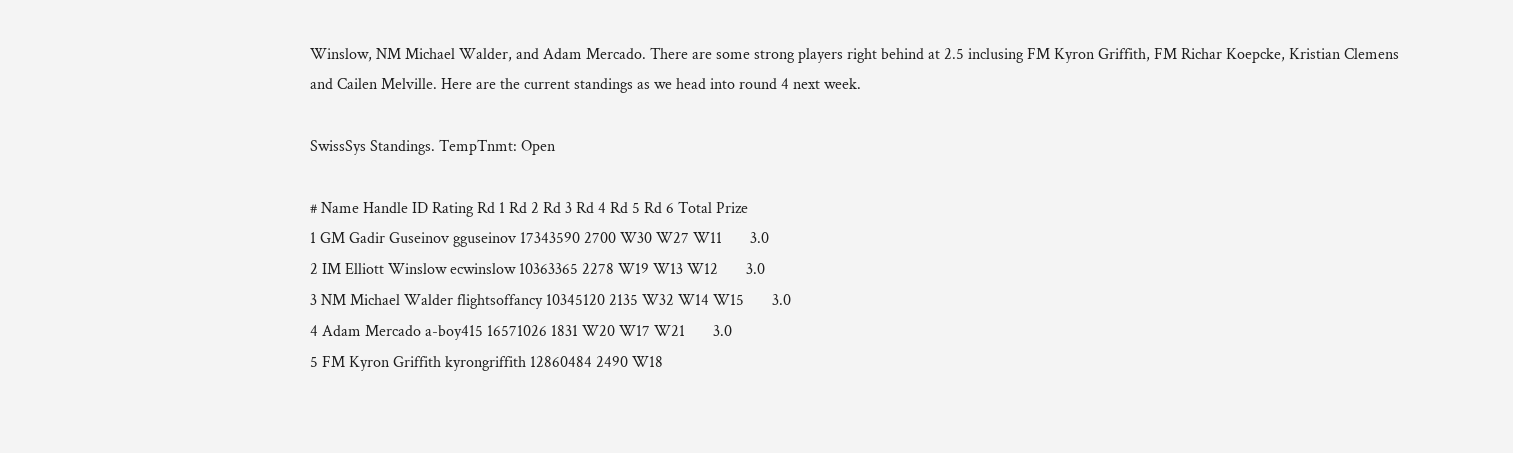Winslow, NM Michael Walder, and Adam Mercado. There are some strong players right behind at 2.5 inclusing FM Kyron Griffith, FM Richar Koepcke, Kristian Clemens and Cailen Melville. Here are the current standings as we head into round 4 next week.

SwissSys Standings. TempTnmt: Open

# Name Handle ID Rating Rd 1 Rd 2 Rd 3 Rd 4 Rd 5 Rd 6 Total Prize
1 GM Gadir Guseinov gguseinov 17343590 2700 W30 W27 W11       3.0
2 IM Elliott Winslow ecwinslow 10363365 2278 W19 W13 W12       3.0
3 NM Michael Walder flightsoffancy 10345120 2135 W32 W14 W15       3.0
4 Adam Mercado a-boy415 16571026 1831 W20 W17 W21       3.0
5 FM Kyron Griffith kyrongriffith 12860484 2490 W18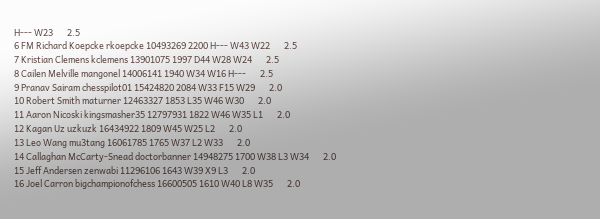H--- W23       2.5
6 FM Richard Koepcke rkoepcke 10493269 2200 H--- W43 W22       2.5
7 Kristian Clemens kclemens 13901075 1997 D44 W28 W24       2.5
8 Cailen Melville mangonel 14006141 1940 W34 W16 H---       2.5
9 Pranav Sairam chesspilot01 15424820 2084 W33 F15 W29       2.0
10 Robert Smith maturner 12463327 1853 L35 W46 W30       2.0
11 Aaron Nicoski kingsmasher35 12797931 1822 W46 W35 L1       2.0
12 Kagan Uz uzkuzk 16434922 1809 W45 W25 L2       2.0
13 Leo Wang mu3tang 16061785 1765 W37 L2 W33       2.0
14 Callaghan McCarty-Snead doctorbanner 14948275 1700 W38 L3 W34       2.0
15 Jeff Andersen zenwabi 11296106 1643 W39 X9 L3       2.0
16 Joel Carron bigchampionofchess 16600505 1610 W40 L8 W35       2.0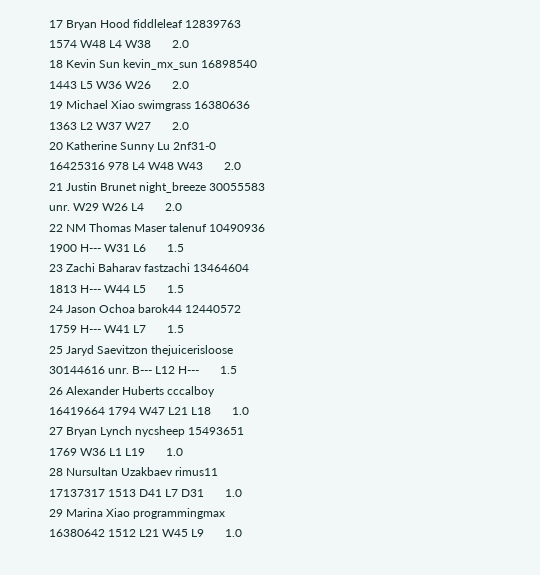17 Bryan Hood fiddleleaf 12839763 1574 W48 L4 W38       2.0
18 Kevin Sun kevin_mx_sun 16898540 1443 L5 W36 W26       2.0
19 Michael Xiao swimgrass 16380636 1363 L2 W37 W27       2.0
20 Katherine Sunny Lu 2nf31-0 16425316 978 L4 W48 W43       2.0
21 Justin Brunet night_breeze 30055583 unr. W29 W26 L4       2.0
22 NM Thomas Maser talenuf 10490936 1900 H--- W31 L6       1.5
23 Zachi Baharav fastzachi 13464604 1813 H--- W44 L5       1.5
24 Jason Ochoa barok44 12440572 1759 H--- W41 L7       1.5
25 Jaryd Saevitzon thejuicerisloose 30144616 unr. B--- L12 H---       1.5
26 Alexander Huberts cccalboy 16419664 1794 W47 L21 L18       1.0
27 Bryan Lynch nycsheep 15493651 1769 W36 L1 L19       1.0
28 Nursultan Uzakbaev rimus11 17137317 1513 D41 L7 D31       1.0
29 Marina Xiao programmingmax 16380642 1512 L21 W45 L9       1.0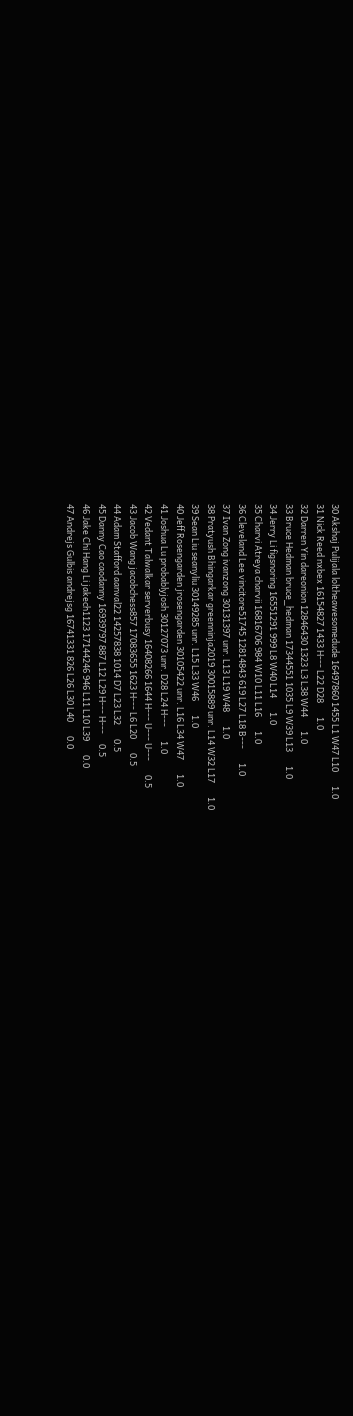30 Akshaj Pulijala loltheawesomedude 16497860 1455 L1 W47 L10       1.0
31 Nick Reed nxbex 16154827 1433 H--- L22 D28       1.0
32 Darren Yin dareonion 12846430 1323 L3 L38 W44       1.0
33 Bruce Hedman bruce_hedman 17344551 1035 L9 W39 L13       1.0
34 Jerry Li figsnoring 16551291 999 L8 W40 L14       1.0
35 Charvi Atreya charvii 16816706 984 W10 L11 L16       1.0
36 Cleveland Lee vincitore51745 12814843 619 L27 L18 B---       1.0
37 Ivan Zong ivanzong 30131397 unr. L13 L19 W48       1.0
38 Pratyush Bhingarkar greenninja2019 30015889 unr. L14 W32 L17       1.0
39 Sean Liu seanyliu 30149285 unr. L15 L33 W46       1.0
40 Jeff Rosengarden jrosengarden 30105422 unr. L16 L34 W47       1.0
41 Joshua Lu probablyjosh 30127073 unr. D28 L24 H---       1.0
42 Vedant Talwalkar serverbusy 16408266 1644 H--- U--- U---       0.5
43 Jacob Wang jacobchess857 17083655 1623 H--- L6 L20       0.5
44 Adam Stafford aanval22 14257838 1014 D7 L23 L32       0.5
45 Danny Cao caodanny 16939797 887 L12 L29 H--- H---     0.5
46 Jake Chi Hang Li jakech1123 17144246 946 L11 L10 L39       0.0
47 Andrejs Gulbis andrejsg 16741331 826 L26 L30 L40       0.0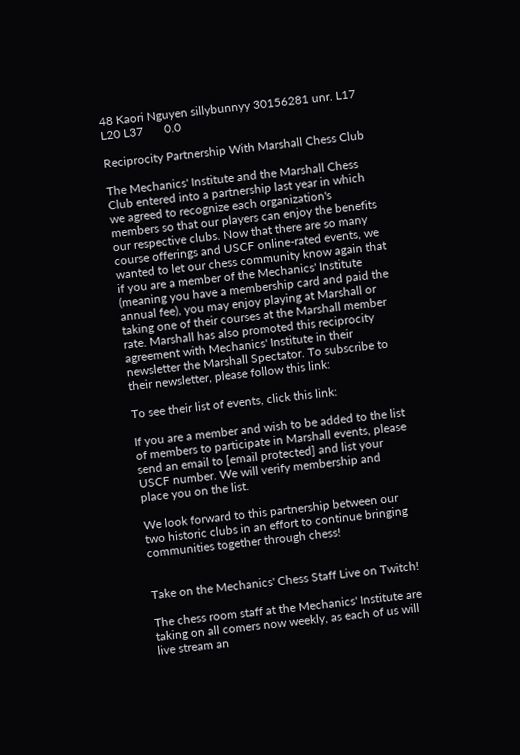48 Kaori Nguyen sillybunnyy 30156281 unr. L17 L20 L37       0.0

Reciprocity Partnership With Marshall Chess Club

The Mechanics' Institute and the Marshall Chess Club entered into a partnership last year in which we agreed to recognize each organization's members so that our players can enjoy the benefits our respective clubs. Now that there are so many course offerings and USCF online-rated events, we wanted to let our chess community know again that if you are a member of the Mechanics' Institute (meaning you have a membership card and paid the annual fee), you may enjoy playing at Marshall or taking one of their courses at the Marshall member rate. Marshall has also promoted this reciprocity agreement with Mechanics' Institute in their newsletter the Marshall Spectator. To subscribe to their newsletter, please follow this link:

To see their list of events, click this link:

If you are a member and wish to be added to the list of members to participate in Marshall events, please send an email to [email protected] and list your USCF number. We will verify membership and place you on the list.

We look forward to this partnership between our two historic clubs in an effort to continue bringing communities together through chess!


Take on the Mechanics' Chess Staff Live on Twitch!

The chess room staff at the Mechanics' Institute are taking on all comers now weekly, as each of us will live stream an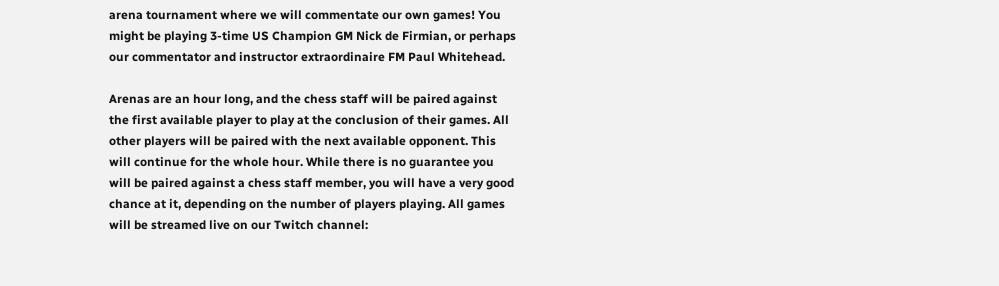arena tournament where we will commentate our own games! You might be playing 3-time US Champion GM Nick de Firmian, or perhaps our commentator and instructor extraordinaire FM Paul Whitehead.

Arenas are an hour long, and the chess staff will be paired against the first available player to play at the conclusion of their games. All other players will be paired with the next available opponent. This will continue for the whole hour. While there is no guarantee you will be paired against a chess staff member, you will have a very good chance at it, depending on the number of players playing. All games will be streamed live on our Twitch channel: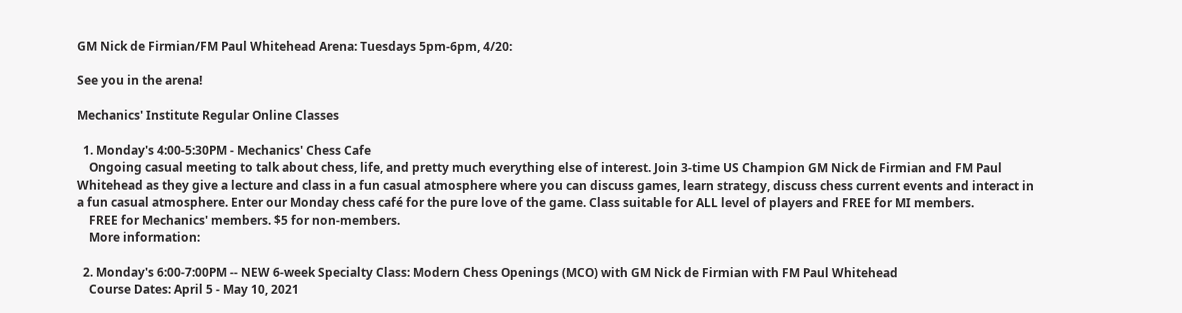GM Nick de Firmian/FM Paul Whitehead Arena: Tuesdays 5pm-6pm, 4/20:

See you in the arena!

Mechanics' Institute Regular Online Classes

  1. Monday's 4:00-5:30PM - Mechanics' Chess Cafe
    Ongoing casual meeting to talk about chess, life, and pretty much everything else of interest. Join 3-time US Champion GM Nick de Firmian and FM Paul Whitehead as they give a lecture and class in a fun casual atmosphere where you can discuss games, learn strategy, discuss chess current events and interact in a fun casual atmosphere. Enter our Monday chess café for the pure love of the game. Class suitable for ALL level of players and FREE for MI members.
    FREE for Mechanics' members. $5 for non-members.
    More information:

  2. Monday's 6:00-7:00PM -- NEW 6-week Specialty Class: Modern Chess Openings (MCO) with GM Nick de Firmian with FM Paul Whitehead
    Course Dates: April 5 - May 10, 2021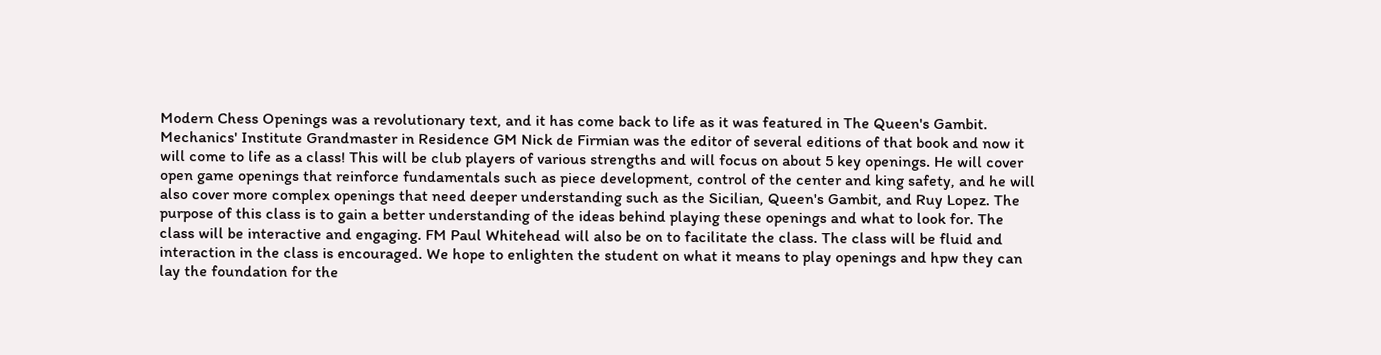Modern Chess Openings was a revolutionary text, and it has come back to life as it was featured in The Queen's Gambit. Mechanics' Institute Grandmaster in Residence GM Nick de Firmian was the editor of several editions of that book and now it will come to life as a class! This will be club players of various strengths and will focus on about 5 key openings. He will cover open game openings that reinforce fundamentals such as piece development, control of the center and king safety, and he will also cover more complex openings that need deeper understanding such as the Sicilian, Queen's Gambit, and Ruy Lopez. The purpose of this class is to gain a better understanding of the ideas behind playing these openings and what to look for. The class will be interactive and engaging. FM Paul Whitehead will also be on to facilitate the class. The class will be fluid and interaction in the class is encouraged. We hope to enlighten the student on what it means to play openings and hpw they can lay the foundation for the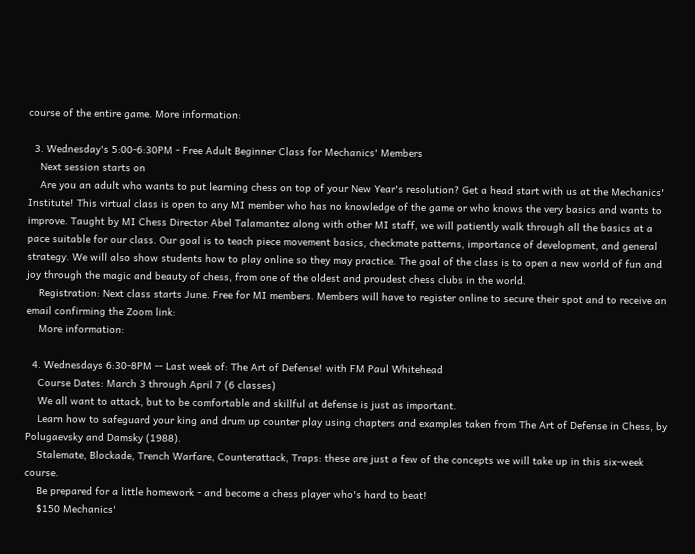course of the entire game. More information:

  3. Wednesday's 5:00-6:30PM - Free Adult Beginner Class for Mechanics' Members
    Next session starts on
    Are you an adult who wants to put learning chess on top of your New Year's resolution? Get a head start with us at the Mechanics' Institute! This virtual class is open to any MI member who has no knowledge of the game or who knows the very basics and wants to improve. Taught by MI Chess Director Abel Talamantez along with other MI staff, we will patiently walk through all the basics at a pace suitable for our class. Our goal is to teach piece movement basics, checkmate patterns, importance of development, and general strategy. We will also show students how to play online so they may practice. The goal of the class is to open a new world of fun and joy through the magic and beauty of chess, from one of the oldest and proudest chess clubs in the world.
    Registration: Next class starts June. Free for MI members. Members will have to register online to secure their spot and to receive an email confirming the Zoom link:
    More information:

  4. Wednesdays 6:30-8PM -- Last week of: The Art of Defense! with FM Paul Whitehead
    Course Dates: March 3 through April 7 (6 classes)
    We all want to attack, but to be comfortable and skillful at defense is just as important.
    Learn how to safeguard your king and drum up counter play using chapters and examples taken from The Art of Defense in Chess, by Polugaevsky and Damsky (1988).
    Stalemate, Blockade, Trench Warfare, Counterattack, Traps: these are just a few of the concepts we will take up in this six-week course.
    Be prepared for a little homework - and become a chess player who's hard to beat!
    $150 Mechanics'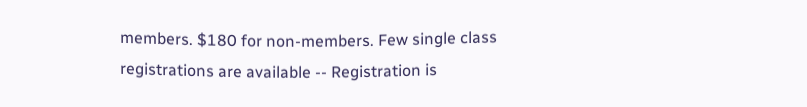members. $180 for non-members. Few single class registrations are available -- Registration is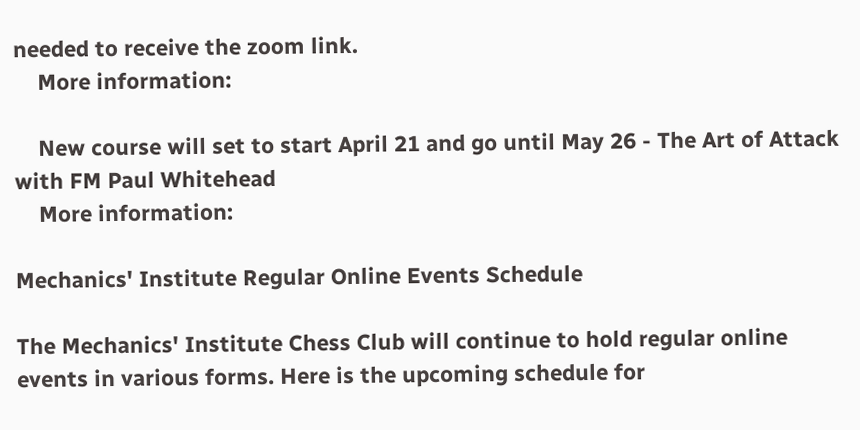needed to receive the zoom link.
    More information:

    New course will set to start April 21 and go until May 26 - The Art of Attack with FM Paul Whitehead
    More information:

Mechanics' Institute Regular Online Events Schedule

The Mechanics' Institute Chess Club will continue to hold regular online events in various forms. Here is the upcoming schedule for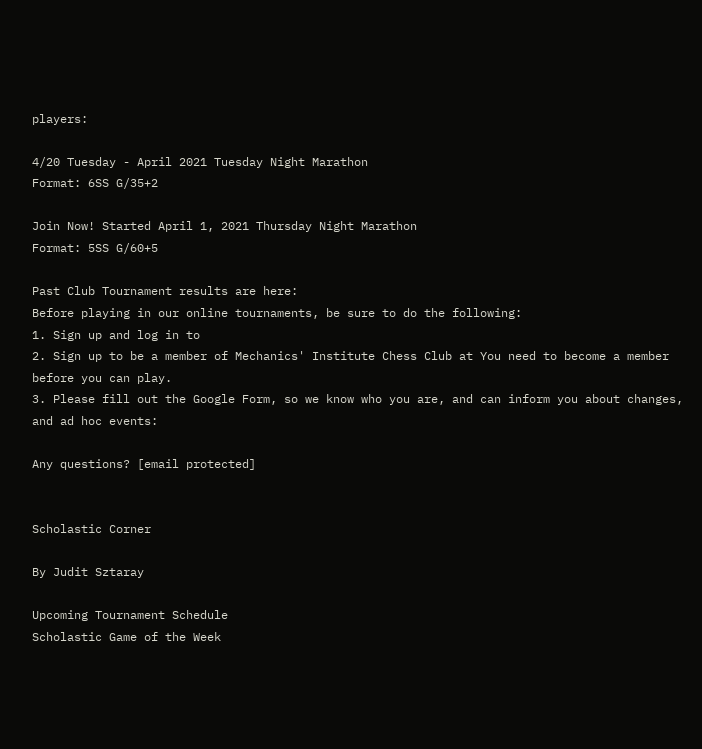players:

4/20 Tuesday - April 2021 Tuesday Night Marathon
Format: 6SS G/35+2

Join Now! Started April 1, 2021 Thursday Night Marathon
Format: 5SS G/60+5

Past Club Tournament results are here:
Before playing in our online tournaments, be sure to do the following:
1. Sign up and log in to
2. Sign up to be a member of Mechanics' Institute Chess Club at You need to become a member before you can play.
3. Please fill out the Google Form, so we know who you are, and can inform you about changes, and ad hoc events:

Any questions? [email protected]


Scholastic Corner

By Judit Sztaray

Upcoming Tournament Schedule
Scholastic Game of the Week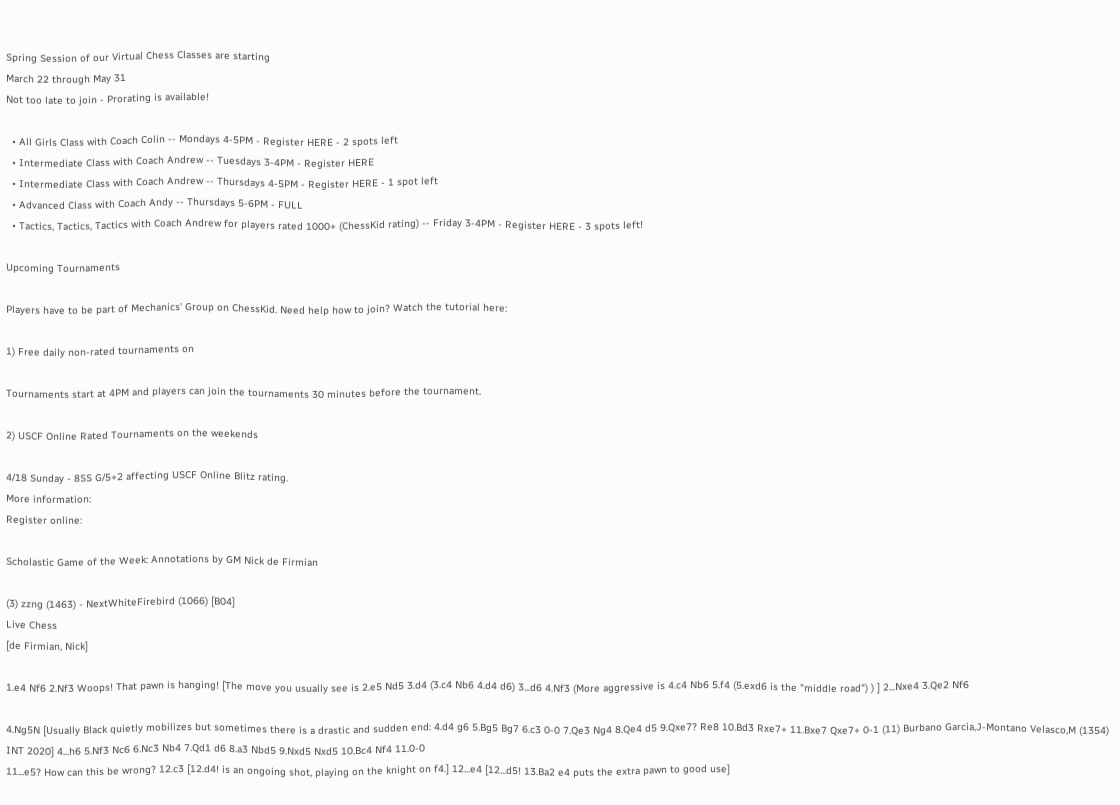Spring Session of our Virtual Chess Classes are starting
March 22 through May 31
Not too late to join - Prorating is available!

  • All Girls Class with Coach Colin -- Mondays 4-5PM - Register HERE - 2 spots left
  • Intermediate Class with Coach Andrew -- Tuesdays 3-4PM - Register HERE
  • Intermediate Class with Coach Andrew -- Thursdays 4-5PM - Register HERE - 1 spot left
  • Advanced Class with Coach Andy -- Thursdays 5-6PM - FULL
  • Tactics, Tactics, Tactics with Coach Andrew for players rated 1000+ (ChessKid rating) -- Friday 3-4PM - Register HERE - 3 spots left!

Upcoming Tournaments

Players have to be part of Mechanics' Group on ChessKid. Need help how to join? Watch the tutorial here:

1) Free daily non-rated tournaments on

Tournaments start at 4PM and players can join the tournaments 30 minutes before the tournament.

2) USCF Online Rated Tournaments on the weekends

4/18 Sunday - 8SS G/5+2 affecting USCF Online Blitz rating.
More information:
Register online:

Scholastic Game of the Week: Annotations by GM Nick de Firmian

(3) zzng (1463) - NextWhiteFirebird (1066) [B04]
Live Chess
[de Firmian, Nick]

1.e4 Nf6 2.Nf3 Woops! That pawn is hanging! [The move you usually see is 2.e5 Nd5 3.d4 (3.c4 Nb6 4.d4 d6) 3...d6 4.Nf3 (More aggressive is 4.c4 Nb6 5.f4 (5.exd6 is the "middle road") ) ] 2...Nxe4 3.Qe2 Nf6

4.Ng5N [Usually Black quietly mobilizes but sometimes there is a drastic and sudden end: 4.d4 g6 5.Bg5 Bg7 6.c3 0-0 7.Qe3 Ng4 8.Qe4 d5 9.Qxe7? Re8 10.Bd3 Rxe7+ 11.Bxe7 Qxe7+ 0-1 (11) Burbano Garcia,J-Montano Velasco,M (1354) INT 2020] 4...h6 5.Nf3 Nc6 6.Nc3 Nb4 7.Qd1 d6 8.a3 Nbd5 9.Nxd5 Nxd5 10.Bc4 Nf4 11.0-0
11...e5? How can this be wrong? 12.c3 [12.d4! is an ongoing shot, playing on the knight on f4.] 12...e4 [12...d5! 13.Ba2 e4 puts the extra pawn to good use]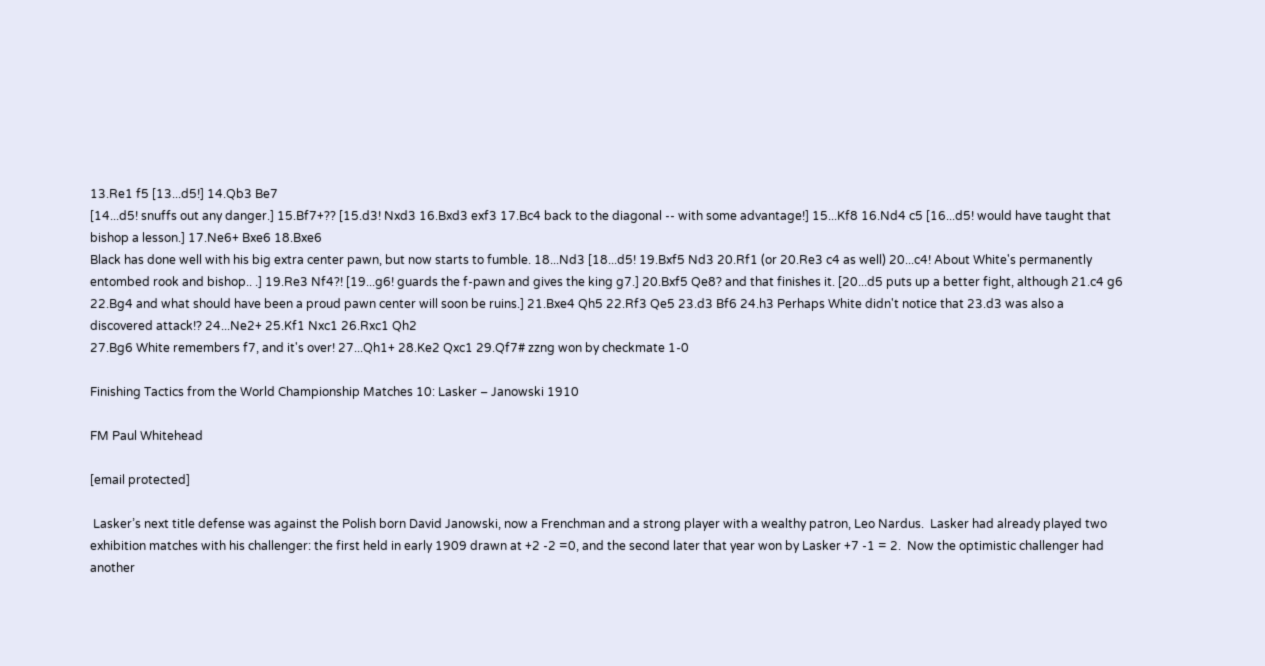13.Re1 f5 [13...d5!] 14.Qb3 Be7
[14...d5! snuffs out any danger.] 15.Bf7+?? [15.d3! Nxd3 16.Bxd3 exf3 17.Bc4 back to the diagonal -- with some advantage!] 15...Kf8 16.Nd4 c5 [16...d5! would have taught that bishop a lesson.] 17.Ne6+ Bxe6 18.Bxe6
Black has done well with his big extra center pawn, but now starts to fumble. 18...Nd3 [18...d5! 19.Bxf5 Nd3 20.Rf1 (or 20.Re3 c4 as well) 20...c4! About White's permanently entombed rook and bishop.. .] 19.Re3 Nf4?! [19...g6! guards the f-pawn and gives the king g7.] 20.Bxf5 Qe8? and that finishes it. [20...d5 puts up a better fight, although 21.c4 g6 22.Bg4 and what should have been a proud pawn center will soon be ruins.] 21.Bxe4 Qh5 22.Rf3 Qe5 23.d3 Bf6 24.h3 Perhaps White didn't notice that 23.d3 was also a discovered attack!? 24...Ne2+ 25.Kf1 Nxc1 26.Rxc1 Qh2
27.Bg6 White remembers f7, and it's over! 27...Qh1+ 28.Ke2 Qxc1 29.Qf7# zzng won by checkmate 1-0

Finishing Tactics from the World Championship Matches 10: Lasker – Janowski 1910

FM Paul Whitehead

[email protected]

 Lasker’s next title defense was against the Polish born David Janowski, now a Frenchman and a strong player with a wealthy patron, Leo Nardus.  Lasker had already played two exhibition matches with his challenger: the first held in early 1909 drawn at +2 -2 =0, and the second later that year won by Lasker +7 -1 = 2.  Now the optimistic challenger had another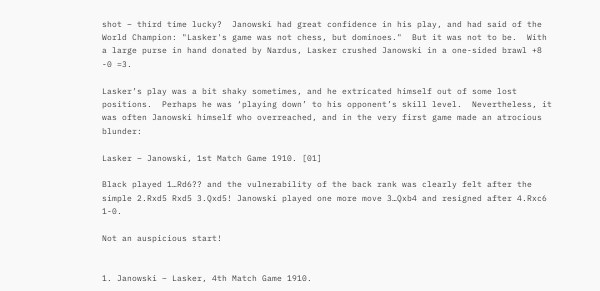shot – third time lucky?  Janowski had great confidence in his play, and had said of the World Champion: "Lasker's game was not chess, but dominoes."  But it was not to be.  With a large purse in hand donated by Nardus, Lasker crushed Janowski in a one-sided brawl +8 -0 =3.

Lasker’s play was a bit shaky sometimes, and he extricated himself out of some lost positions.  Perhaps he was ‘playing down’ to his opponent’s skill level.  Nevertheless, it was often Janowski himself who overreached, and in the very first game made an atrocious blunder:

Lasker – Janowski, 1st Match Game 1910. [01]

Black played 1…Rd6?? and the vulnerability of the back rank was clearly felt after the simple 2.Rxd5 Rxd5 3.Qxd5! Janowski played one more move 3…Qxb4 and resigned after 4.Rxc6 1-0.

Not an auspicious start!


1. Janowski – Lasker, 4th Match Game 1910.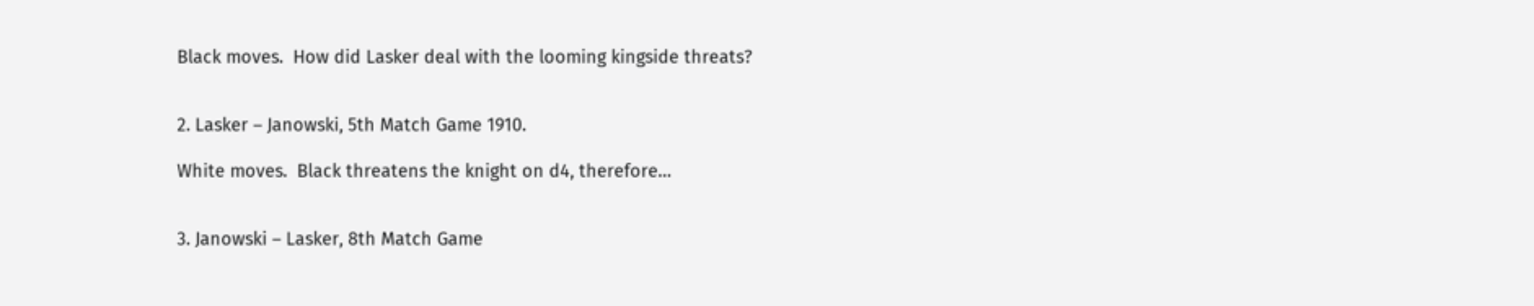Black moves.  How did Lasker deal with the looming kingside threats?


2. Lasker – Janowski, 5th Match Game 1910.

White moves.  Black threatens the knight on d4, therefore…


3. Janowski – Lasker, 8th Match Game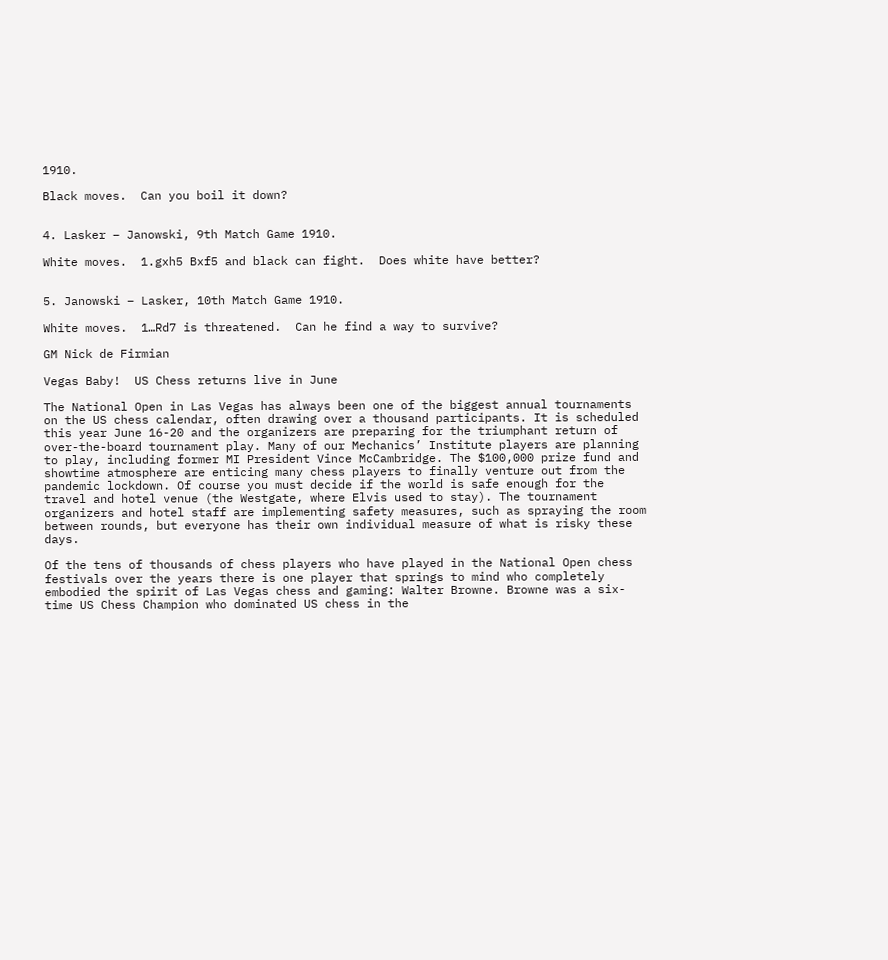1910.

Black moves.  Can you boil it down?


4. Lasker – Janowski, 9th Match Game 1910.

White moves.  1.gxh5 Bxf5 and black can fight.  Does white have better?


5. Janowski – Lasker, 10th Match Game 1910.

White moves.  1…Rd7 is threatened.  Can he find a way to survive?

GM Nick de Firmian

Vegas Baby!  US Chess returns live in June

The National Open in Las Vegas has always been one of the biggest annual tournaments on the US chess calendar, often drawing over a thousand participants. It is scheduled this year June 16-20 and the organizers are preparing for the triumphant return of over-the-board tournament play. Many of our Mechanics’ Institute players are planning to play, including former MI President Vince McCambridge. The $100,000 prize fund and showtime atmosphere are enticing many chess players to finally venture out from the pandemic lockdown. Of course you must decide if the world is safe enough for the travel and hotel venue (the Westgate, where Elvis used to stay). The tournament organizers and hotel staff are implementing safety measures, such as spraying the room between rounds, but everyone has their own individual measure of what is risky these days.

Of the tens of thousands of chess players who have played in the National Open chess festivals over the years there is one player that springs to mind who completely embodied the spirit of Las Vegas chess and gaming: Walter Browne. Browne was a six-time US Chess Champion who dominated US chess in the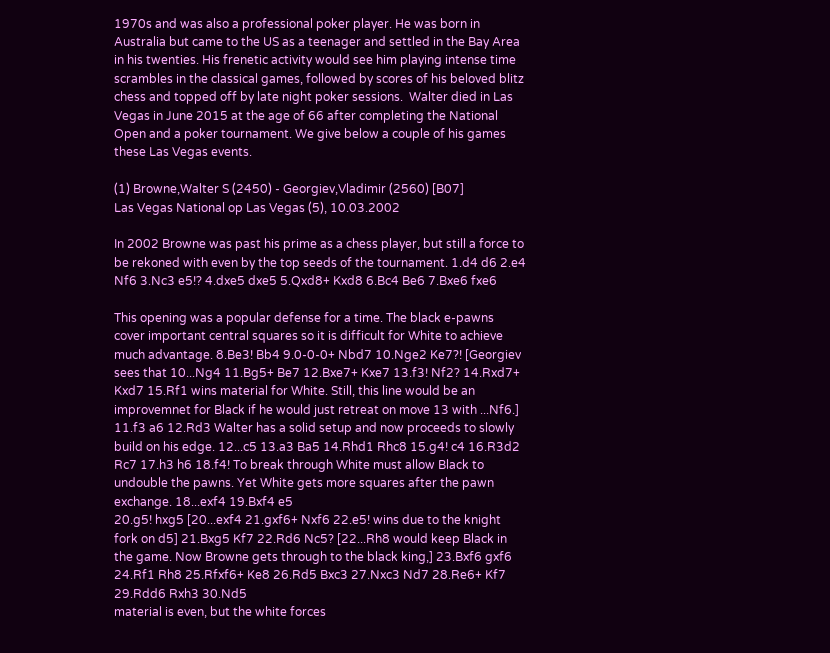1970s and was also a professional poker player. He was born in Australia but came to the US as a teenager and settled in the Bay Area in his twenties. His frenetic activity would see him playing intense time scrambles in the classical games, followed by scores of his beloved blitz chess and topped off by late night poker sessions.  Walter died in Las Vegas in June 2015 at the age of 66 after completing the National Open and a poker tournament. We give below a couple of his games these Las Vegas events.

(1) Browne,Walter S (2450) - Georgiev,Vladimir (2560) [B07]
Las Vegas National op Las Vegas (5), 10.03.2002

In 2002 Browne was past his prime as a chess player, but still a force to be rekoned with even by the top seeds of the tournament. 1.d4 d6 2.e4 Nf6 3.Nc3 e5!? 4.dxe5 dxe5 5.Qxd8+ Kxd8 6.Bc4 Be6 7.Bxe6 fxe6

This opening was a popular defense for a time. The black e-pawns cover important central squares so it is difficult for White to achieve much advantage. 8.Be3! Bb4 9.0-0-0+ Nbd7 10.Nge2 Ke7?! [Georgiev sees that 10...Ng4 11.Bg5+ Be7 12.Bxe7+ Kxe7 13.f3! Nf2? 14.Rxd7+ Kxd7 15.Rf1 wins material for White. Still, this line would be an improvemnet for Black if he would just retreat on move 13 with ...Nf6.] 11.f3 a6 12.Rd3 Walter has a solid setup and now proceeds to slowly build on his edge. 12...c5 13.a3 Ba5 14.Rhd1 Rhc8 15.g4! c4 16.R3d2 Rc7 17.h3 h6 18.f4! To break through White must allow Black to undouble the pawns. Yet White gets more squares after the pawn exchange. 18...exf4 19.Bxf4 e5
20.g5! hxg5 [20...exf4 21.gxf6+ Nxf6 22.e5! wins due to the knight fork on d5] 21.Bxg5 Kf7 22.Rd6 Nc5? [22...Rh8 would keep Black in the game. Now Browne gets through to the black king,] 23.Bxf6 gxf6 24.Rf1 Rh8 25.Rfxf6+ Ke8 26.Rd5 Bxc3 27.Nxc3 Nd7 28.Re6+ Kf7 29.Rdd6 Rxh3 30.Nd5
material is even, but the white forces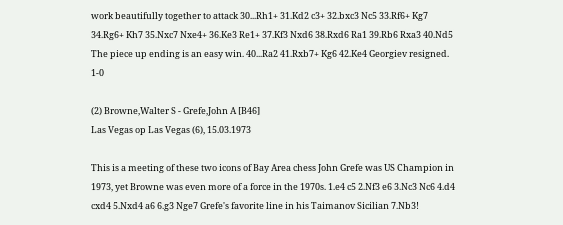work beautifully together to attack 30...Rh1+ 31.Kd2 c3+ 32.bxc3 Nc5 33.Rf6+ Kg7 34.Rg6+ Kh7 35.Nxc7 Nxe4+ 36.Ke3 Re1+ 37.Kf3 Nxd6 38.Rxd6 Ra1 39.Rb6 Rxa3 40.Nd5 The piece up ending is an easy win. 40...Ra2 41.Rxb7+ Kg6 42.Ke4 Georgiev resigned. 1-0

(2) Browne,Walter S - Grefe,John A [B46]
Las Vegas op Las Vegas (6), 15.03.1973

This is a meeting of these two icons of Bay Area chess John Grefe was US Champion in 1973, yet Browne was even more of a force in the 1970s. 1.e4 c5 2.Nf3 e6 3.Nc3 Nc6 4.d4 cxd4 5.Nxd4 a6 6.g3 Nge7 Grefe's favorite line in his Taimanov Sicilian 7.Nb3!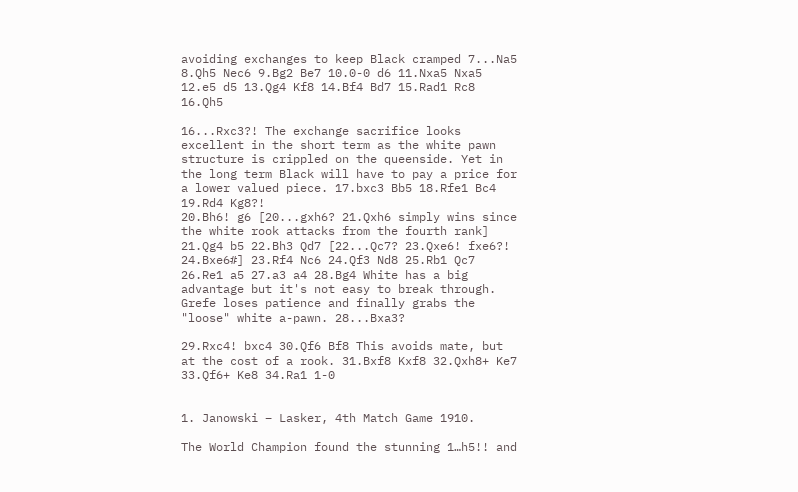avoiding exchanges to keep Black cramped 7...Na5 8.Qh5 Nec6 9.Bg2 Be7 10.0-0 d6 11.Nxa5 Nxa5 12.e5 d5 13.Qg4 Kf8 14.Bf4 Bd7 15.Rad1 Rc8 16.Qh5

16...Rxc3?! The exchange sacrifice looks excellent in the short term as the white pawn structure is crippled on the queenside. Yet in the long term Black will have to pay a price for a lower valued piece. 17.bxc3 Bb5 18.Rfe1 Bc4 19.Rd4 Kg8?!
20.Bh6! g6 [20...gxh6? 21.Qxh6 simply wins since the white rook attacks from the fourth rank] 21.Qg4 b5 22.Bh3 Qd7 [22...Qc7? 23.Qxe6! fxe6?! 24.Bxe6#] 23.Rf4 Nc6 24.Qf3 Nd8 25.Rb1 Qc7 26.Re1 a5 27.a3 a4 28.Bg4 White has a big advantage but it's not easy to break through. Grefe loses patience and finally grabs the "loose" white a-pawn. 28...Bxa3?

29.Rxc4! bxc4 30.Qf6 Bf8 This avoids mate, but at the cost of a rook. 31.Bxf8 Kxf8 32.Qxh8+ Ke7 33.Qf6+ Ke8 34.Ra1 1-0


1. Janowski – Lasker, 4th Match Game 1910.

The World Champion found the stunning 1…h5!! and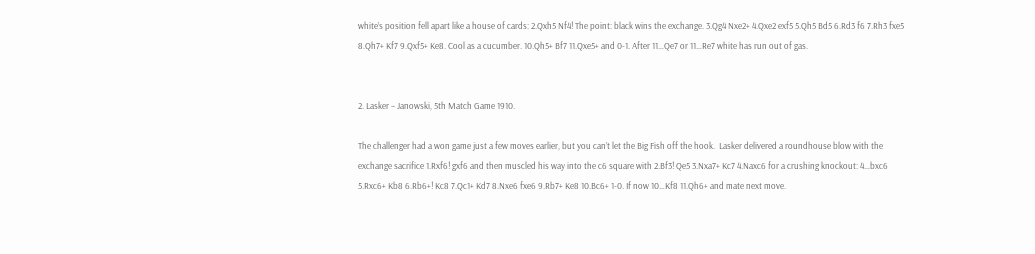white’s position fell apart like a house of cards: 2.Qxh5 Nf4! The point: black wins the exchange. 3.Qg4 Nxe2+ 4.Qxe2 exf5 5.Qh5 Bd5 6.Rd3 f6 7.Rh3 fxe5 8.Qh7+ Kf7 9.Qxf5+ Ke8. Cool as a cucumber. 10.Qh5+ Bf7 11.Qxe5+ and 0-1. After 11…Qe7 or 11…Re7 white has run out of gas.


2. Lasker – Janowski, 5th Match Game 1910.

The challenger had a won game just a few moves earlier, but you can’t let the Big Fish off the hook.  Lasker delivered a roundhouse blow with the exchange sacrifice 1.Rxf6! gxf6 and then muscled his way into the c6 square with 2.Bf3! Qe5 3.Nxa7+ Kc7 4.Naxc6 for a crushing knockout: 4…bxc6 5.Rxc6+ Kb8 6.Rb6+! Kc8 7.Qc1+ Kd7 8.Nxe6 fxe6 9.Rb7+ Ke8 10.Bc6+ 1-0. If now 10…Kf8 11.Qh6+ and mate next move.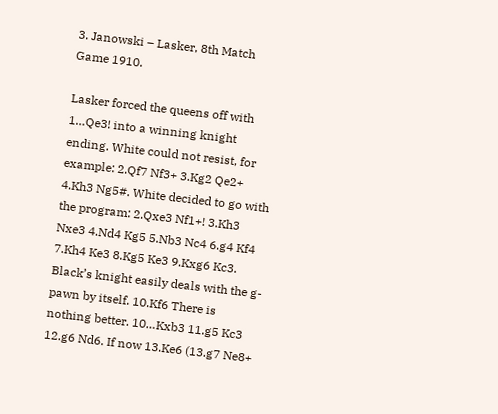3. Janowski – Lasker, 8th Match Game 1910.

Lasker forced the queens off with 1…Qe3! into a winning knight ending. White could not resist, for example: 2.Qf7 Nf3+ 3.Kg2 Qe2+ 4.Kh3 Ng5#. White decided to go with the program: 2.Qxe3 Nf1+! 3.Kh3 Nxe3 4.Nd4 Kg5 5.Nb3 Nc4 6.g4 Kf4 7.Kh4 Ke3 8.Kg5 Ke3 9.Kxg6 Kc3. Black’s knight easily deals with the g-pawn by itself. 10.Kf6 There is nothing better. 10…Kxb3 11.g5 Kc3 12.g6 Nd6. If now 13.Ke6 (13.g7 Ne8+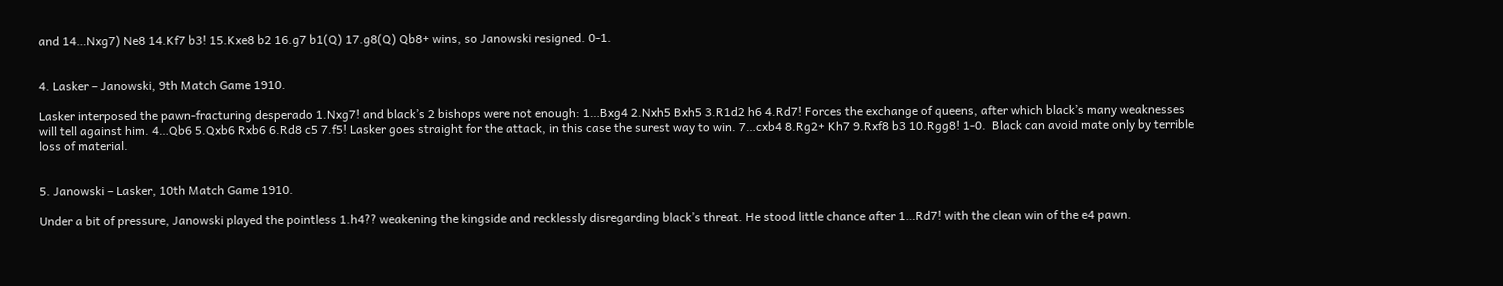and 14…Nxg7) Ne8 14.Kf7 b3! 15.Kxe8 b2 16.g7 b1(Q) 17.g8(Q) Qb8+ wins, so Janowski resigned. 0-1.


4. Lasker – Janowski, 9th Match Game 1910.

Lasker interposed the pawn-fracturing desperado 1.Nxg7! and black’s 2 bishops were not enough: 1…Bxg4 2.Nxh5 Bxh5 3.R1d2 h6 4.Rd7! Forces the exchange of queens, after which black’s many weaknesses will tell against him. 4…Qb6 5.Qxb6 Rxb6 6.Rd8 c5 7.f5! Lasker goes straight for the attack, in this case the surest way to win. 7…cxb4 8.Rg2+ Kh7 9.Rxf8 b3 10.Rgg8! 1-0.  Black can avoid mate only by terrible loss of material.


5. Janowski – Lasker, 10th Match Game 1910.

Under a bit of pressure, Janowski played the pointless 1.h4?? weakening the kingside and recklessly disregarding black’s threat. He stood little chance after 1…Rd7! with the clean win of the e4 pawn.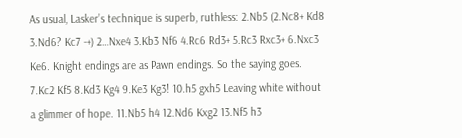As usual, Lasker’s technique is superb, ruthless: 2.Nb5 (2.Nc8+ Kd8 3.Nd6? Kc7 -+) 2…Nxe4 3.Kb3 Nf6 4.Rc6 Rd3+ 5.Rc3 Rxc3+ 6.Nxc3 Ke6. Knight endings are as Pawn endings. So the saying goes. 7.Kc2 Kf5 8.Kd3 Kg4 9.Ke3 Kg3! 10.h5 gxh5 Leaving white without a glimmer of hope. 11.Nb5 h4 12.Nd6 Kxg2 13.Nf5 h3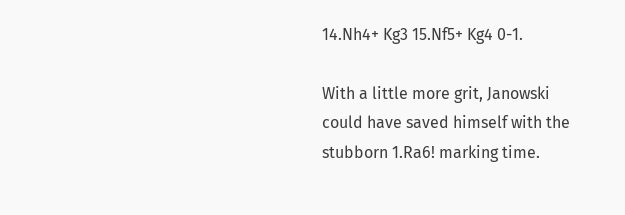14.Nh4+ Kg3 15.Nf5+ Kg4 0-1.

With a little more grit, Janowski could have saved himself with the stubborn 1.Ra6! marking time.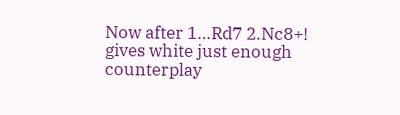Now after 1…Rd7 2.Nc8+! gives white just enough counterplay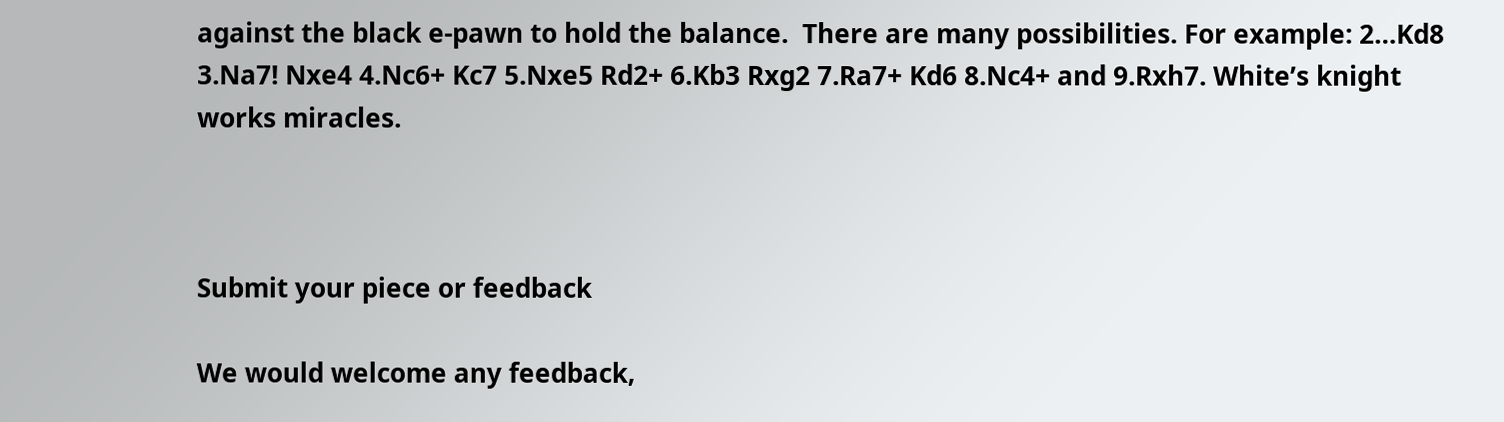against the black e-pawn to hold the balance.  There are many possibilities. For example: 2…Kd8 3.Na7! Nxe4 4.Nc6+ Kc7 5.Nxe5 Rd2+ 6.Kb3 Rxg2 7.Ra7+ Kd6 8.Nc4+ and 9.Rxh7. White’s knight works miracles.



Submit your piece or feedback

We would welcome any feedback,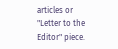articles or "Letter to the Editor" piece.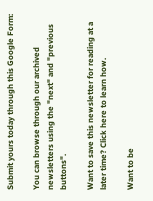Submit yours today through this Google Form:

You can browse through our archived newsletters using the "next" and "previous buttons".

Want to save this newsletter for reading at a later time? Click here to learn how.

Want to be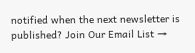notified when the next newsletter is published? Join Our Email List →